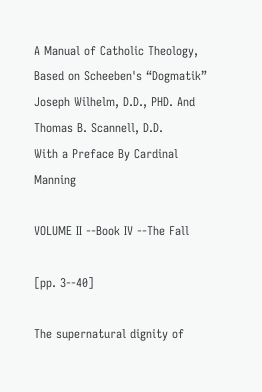A Manual of Catholic Theology, Based on Scheeben's “Dogmatik”
Joseph Wilhelm, D.D., PHD. And Thomas B. Scannell, D.D.
With a Preface By Cardinal Manning

VOLUME II --Book IV --The Fall

[pp. 3--40]

The supernatural dignity of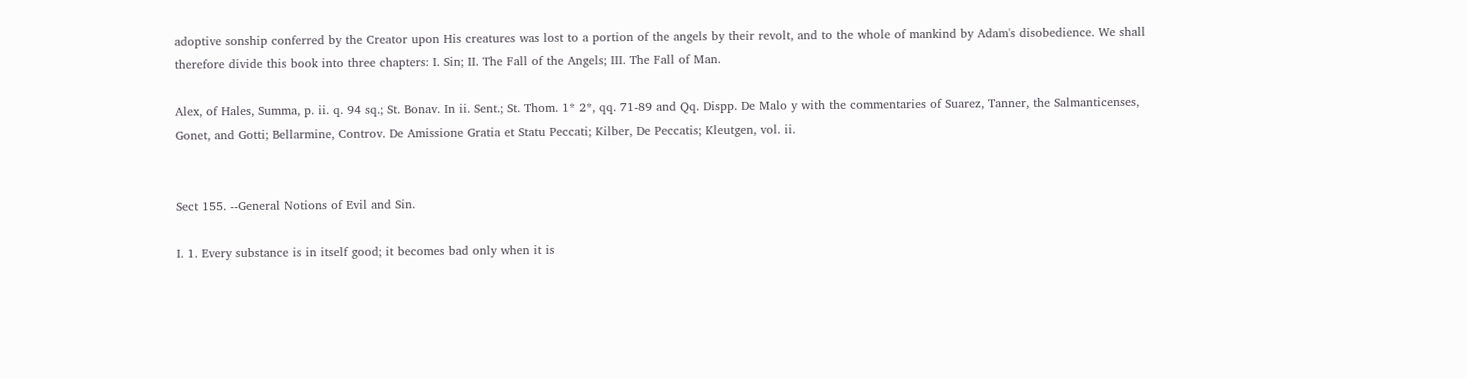adoptive sonship conferred by the Creator upon His creatures was lost to a portion of the angels by their revolt, and to the whole of mankind by Adam's disobedience. We shall therefore divide this book into three chapters: I. Sin; II. The Fall of the Angels; III. The Fall of Man.

Alex, of Hales, Summa, p. ii. q. 94 sq.; St. Bonav. In ii. Sent.; St. Thom. 1* 2*, qq. 71-89 and Qq. Dispp. De Malo y with the commentaries of Suarez, Tanner, the Salmanticenses, Gonet, and Gotti; Bellarmine, Controv. De Amissione Gratia et Statu Peccati; Kilber, De Peccatis; Kleutgen, vol. ii.


Sect 155. --General Notions of Evil and Sin.

I. 1. Every substance is in itself good; it becomes bad only when it is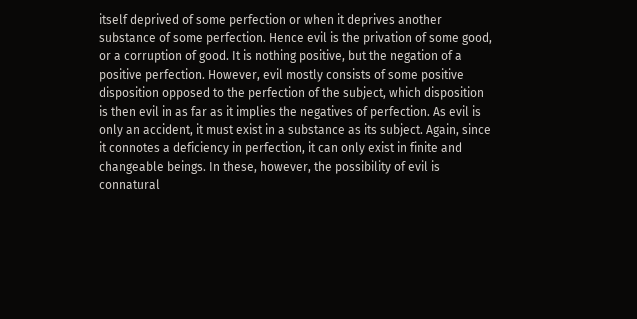itself deprived of some perfection or when it deprives another substance of some perfection. Hence evil is the privation of some good, or a corruption of good. It is nothing positive, but the negation of a positive perfection. However, evil mostly consists of some positive disposition opposed to the perfection of the subject, which disposition is then evil in as far as it implies the negatives of perfection. As evil is only an accident, it must exist in a substance as its subject. Again, since it connotes a deficiency in perfection, it can only exist in finite and changeable beings. In these, however, the possibility of evil is connatural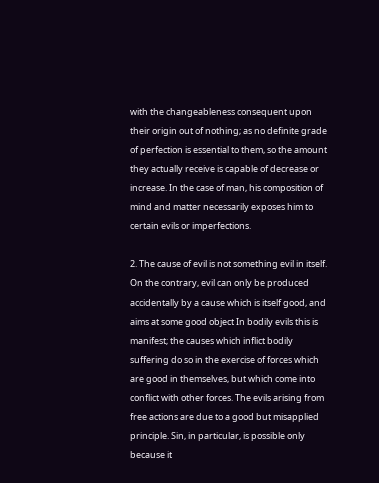with the changeableness consequent upon their origin out of nothing; as no definite grade of perfection is essential to them, so the amount they actually receive is capable of decrease or increase. In the case of man, his composition of mind and matter necessarily exposes him to certain evils or imperfections.

2. The cause of evil is not something evil in itself. On the contrary, evil can only be produced accidentally by a cause which is itself good, and aims at some good object In bodily evils this is manifest; the causes which inflict bodily suffering do so in the exercise of forces which are good in themselves, but which come into conflict with other forces. The evils arising from free actions are due to a good but misapplied principle. Sin, in particular, is possible only because it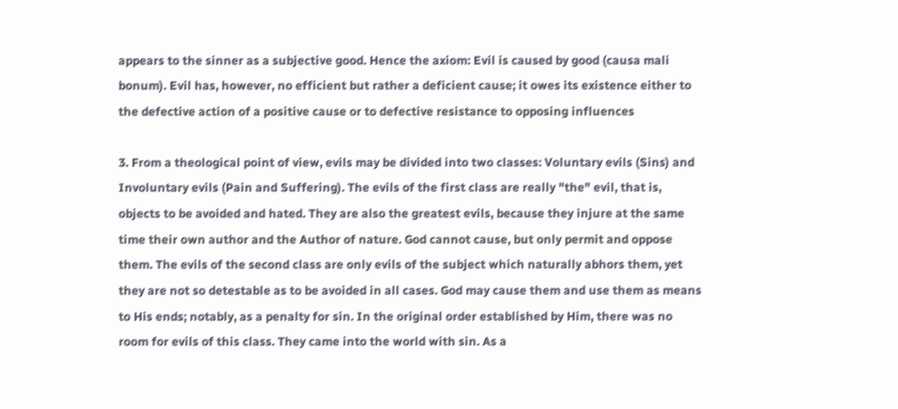appears to the sinner as a subjective good. Hence the axiom: Evil is caused by good (causa mali bonum). Evil has, however, no efficient but rather a deficient cause; it owes its existence either to the defective action of a positive cause or to defective resistance to opposing influences

3. From a theological point of view, evils may be divided into two classes: Voluntary evils (Sins) and Involuntary evils (Pain and Suffering). The evils of the first class are really "the" evil, that is, objects to be avoided and hated. They are also the greatest evils, because they injure at the same time their own author and the Author of nature. God cannot cause, but only permit and oppose them. The evils of the second class are only evils of the subject which naturally abhors them, yet they are not so detestable as to be avoided in all cases. God may cause them and use them as means to His ends; notably, as a penalty for sin. In the original order established by Him, there was no room for evils of this class. They came into the world with sin. As a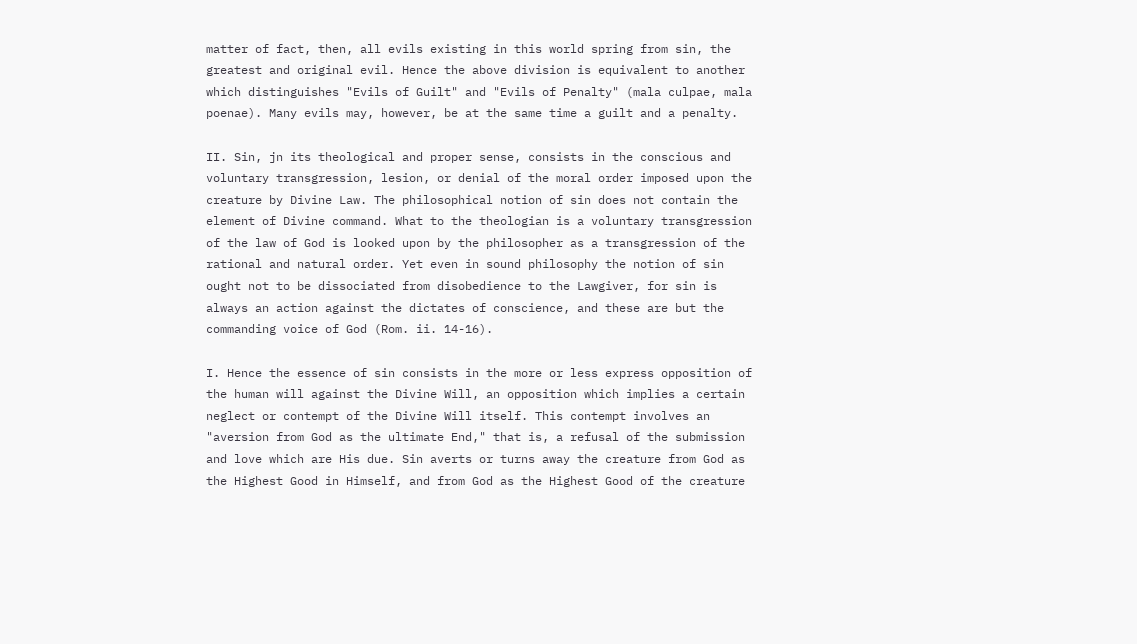matter of fact, then, all evils existing in this world spring from sin, the greatest and original evil. Hence the above division is equivalent to another which distinguishes "Evils of Guilt" and "Evils of Penalty" (mala culpae, mala poenae). Many evils may, however, be at the same time a guilt and a penalty.

II. Sin, jn its theological and proper sense, consists in the conscious and voluntary transgression, lesion, or denial of the moral order imposed upon the creature by Divine Law. The philosophical notion of sin does not contain the element of Divine command. What to the theologian is a voluntary transgression of the law of God is looked upon by the philosopher as a transgression of the rational and natural order. Yet even in sound philosophy the notion of sin ought not to be dissociated from disobedience to the Lawgiver, for sin is always an action against the dictates of conscience, and these are but the commanding voice of God (Rom. ii. 14-16).

I. Hence the essence of sin consists in the more or less express opposition of the human will against the Divine Will, an opposition which implies a certain neglect or contempt of the Divine Will itself. This contempt involves an "aversion from God as the ultimate End," that is, a refusal of the submission and love which are His due. Sin averts or turns away the creature from God as the Highest Good in Himself, and from God as the Highest Good of the creature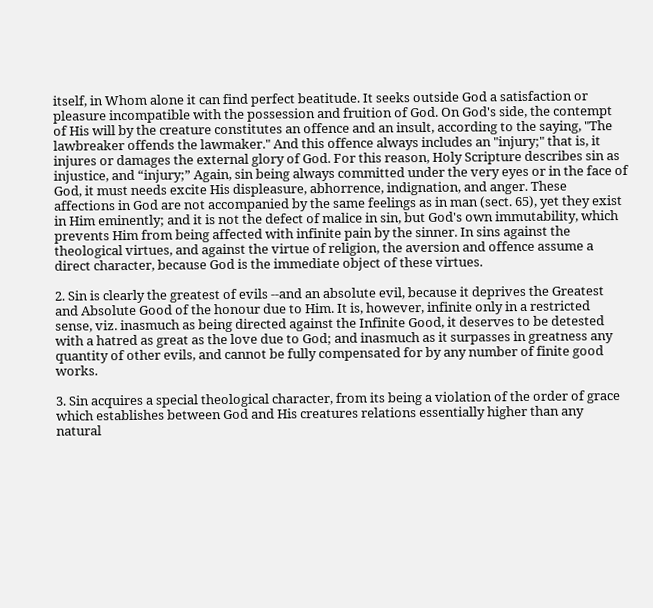itself, in Whom alone it can find perfect beatitude. It seeks outside God a satisfaction or pleasure incompatible with the possession and fruition of God. On God's side, the contempt of His will by the creature constitutes an offence and an insult, according to the saying, "The lawbreaker offends the lawmaker." And this offence always includes an "injury;" that is, it injures or damages the external glory of God. For this reason, Holy Scripture describes sin as injustice, and “injury;” Again, sin being always committed under the very eyes or in the face of God, it must needs excite His displeasure, abhorrence, indignation, and anger. These affections in God are not accompanied by the same feelings as in man (sect. 65), yet they exist in Him eminently; and it is not the defect of malice in sin, but God's own immutability, which prevents Him from being affected with infinite pain by the sinner. In sins against the theological virtues, and against the virtue of religion, the aversion and offence assume a direct character, because God is the immediate object of these virtues.

2. Sin is clearly the greatest of evils --and an absolute evil, because it deprives the Greatest and Absolute Good of the honour due to Him. It is, however, infinite only in a restricted sense, viz. inasmuch as being directed against the Infinite Good, it deserves to be detested with a hatred as great as the love due to God; and inasmuch as it surpasses in greatness any quantity of other evils, and cannot be fully compensated for by any number of finite good works.

3. Sin acquires a special theological character, from its being a violation of the order of grace which establishes between God and His creatures relations essentially higher than any natural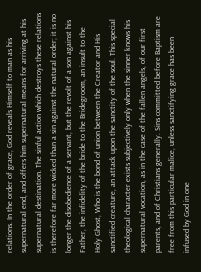relations. In the order of grace, God reveals Himself to man as his supernatural end, and offers him supernatural means for arriving at his supernatural destination. The sinful action which destroys these relations is therefore far more wicked than a sin against the natural order; it is no longer the disobedience of a servant, but the revolt of a son against his Father, the infidelity of the bride to the Bridegroom, an insult to the Holy Ghost, Who is the bond of union between the Creator and His sanctified creature, an attack upon the sanctity of the soul. This special theological character exists subjectively only when the sinner knows his supernatural vocation, as in the case of the fallen angels, of our first parents, and of Christians generally. Sins committed before Baptism are free from this particular malice, unless sanctifying grace has been infused by God in one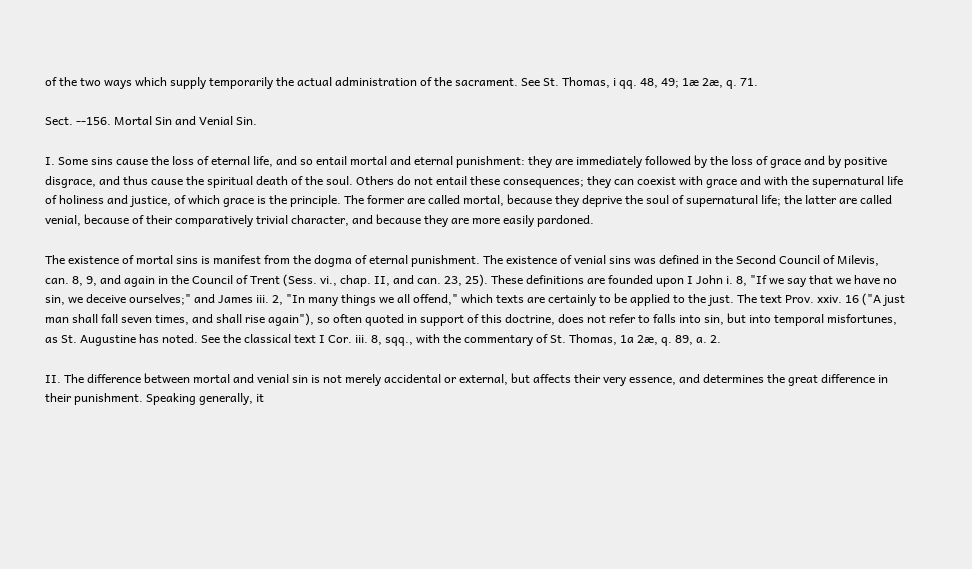of the two ways which supply temporarily the actual administration of the sacrament. See St. Thomas, i qq. 48, 49; 1æ 2æ, q. 71.

Sect. --156. Mortal Sin and Venial Sin.

I. Some sins cause the loss of eternal life, and so entail mortal and eternal punishment: they are immediately followed by the loss of grace and by positive disgrace, and thus cause the spiritual death of the soul. Others do not entail these consequences; they can coexist with grace and with the supernatural life of holiness and justice, of which grace is the principle. The former are called mortal, because they deprive the soul of supernatural life; the latter are called venial, because of their comparatively trivial character, and because they are more easily pardoned.

The existence of mortal sins is manifest from the dogma of eternal punishment. The existence of venial sins was defined in the Second Council of Milevis, can. 8, 9, and again in the Council of Trent (Sess. vi., chap. II, and can. 23, 25). These definitions are founded upon I John i. 8, "If we say that we have no sin, we deceive ourselves;" and James iii. 2, "In many things we all offend," which texts are certainly to be applied to the just. The text Prov. xxiv. 16 ("A just man shall fall seven times, and shall rise again"), so often quoted in support of this doctrine, does not refer to falls into sin, but into temporal misfortunes, as St. Augustine has noted. See the classical text I Cor. iii. 8, sqq., with the commentary of St. Thomas, 1a 2æ, q. 89, a. 2.

II. The difference between mortal and venial sin is not merely accidental or external, but affects their very essence, and determines the great difference in their punishment. Speaking generally, it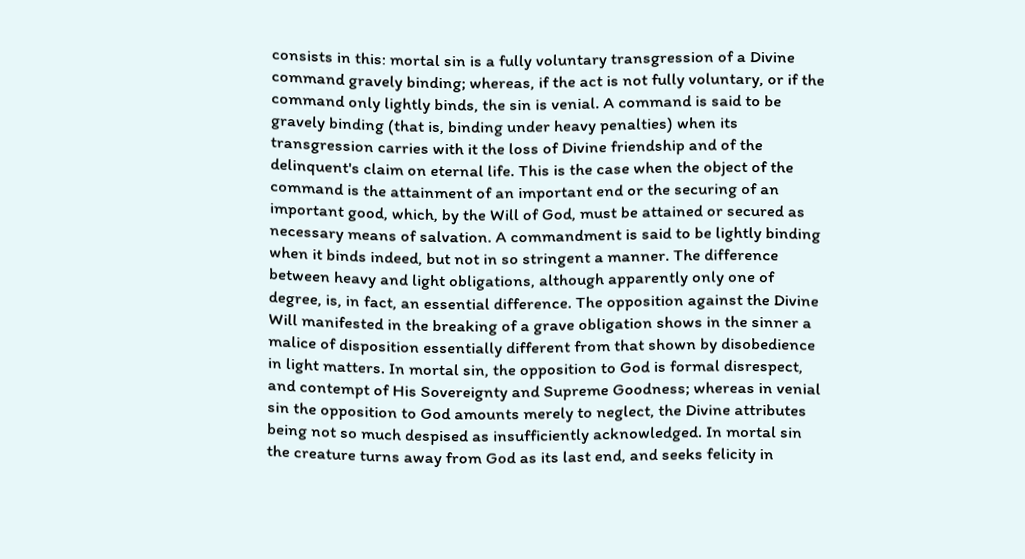consists in this: mortal sin is a fully voluntary transgression of a Divine command gravely binding; whereas, if the act is not fully voluntary, or if the command only lightly binds, the sin is venial. A command is said to be gravely binding (that is, binding under heavy penalties) when its transgression carries with it the loss of Divine friendship and of the delinquent's claim on eternal life. This is the case when the object of the command is the attainment of an important end or the securing of an important good, which, by the Will of God, must be attained or secured as necessary means of salvation. A commandment is said to be lightly binding when it binds indeed, but not in so stringent a manner. The difference between heavy and light obligations, although apparently only one of degree, is, in fact, an essential difference. The opposition against the Divine Will manifested in the breaking of a grave obligation shows in the sinner a malice of disposition essentially different from that shown by disobedience in light matters. In mortal sin, the opposition to God is formal disrespect, and contempt of His Sovereignty and Supreme Goodness; whereas in venial sin the opposition to God amounts merely to neglect, the Divine attributes being not so much despised as insufficiently acknowledged. In mortal sin the creature turns away from God as its last end, and seeks felicity in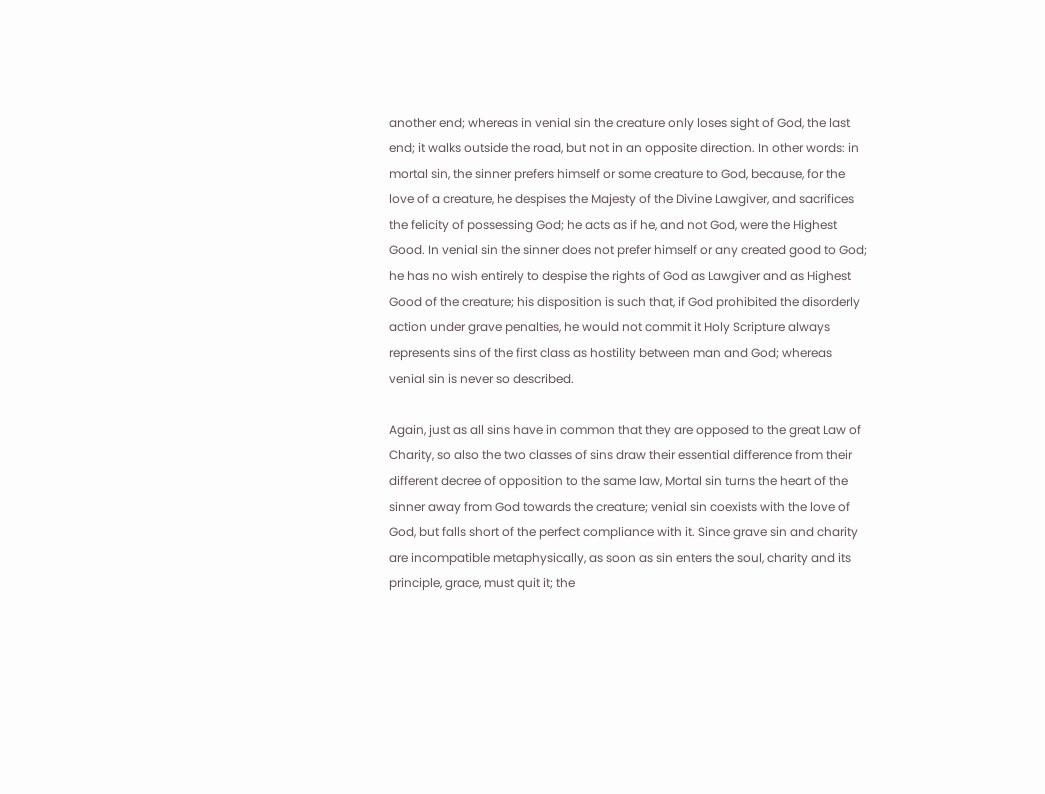another end; whereas in venial sin the creature only loses sight of God, the last end; it walks outside the road, but not in an opposite direction. In other words: in mortal sin, the sinner prefers himself or some creature to God, because, for the love of a creature, he despises the Majesty of the Divine Lawgiver, and sacrifices the felicity of possessing God; he acts as if he, and not God, were the Highest Good. In venial sin the sinner does not prefer himself or any created good to God; he has no wish entirely to despise the rights of God as Lawgiver and as Highest Good of the creature; his disposition is such that, if God prohibited the disorderly action under grave penalties, he would not commit it Holy Scripture always represents sins of the first class as hostility between man and God; whereas venial sin is never so described.

Again, just as all sins have in common that they are opposed to the great Law of Charity, so also the two classes of sins draw their essential difference from their different decree of opposition to the same law, Mortal sin turns the heart of the sinner away from God towards the creature; venial sin coexists with the love of God, but falls short of the perfect compliance with it. Since grave sin and charity are incompatible metaphysically, as soon as sin enters the soul, charity and its principle, grace, must quit it; the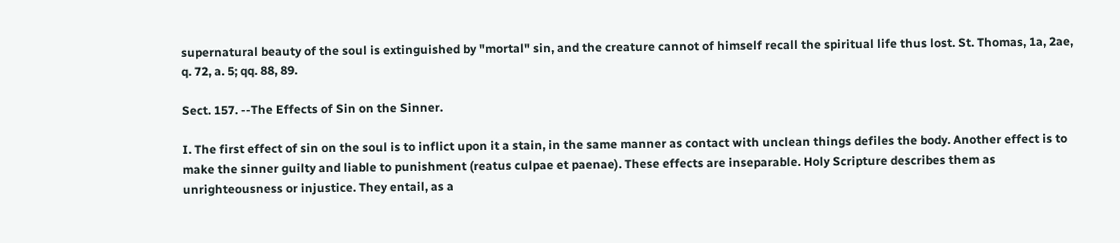supernatural beauty of the soul is extinguished by "mortal" sin, and the creature cannot of himself recall the spiritual life thus lost. St. Thomas, 1a, 2ae, q. 72, a. 5; qq. 88, 89.

Sect. 157. --The Effects of Sin on the Sinner.

I. The first effect of sin on the soul is to inflict upon it a stain, in the same manner as contact with unclean things defiles the body. Another effect is to make the sinner guilty and liable to punishment (reatus culpae et paenae). These effects are inseparable. Holy Scripture describes them as unrighteousness or injustice. They entail, as a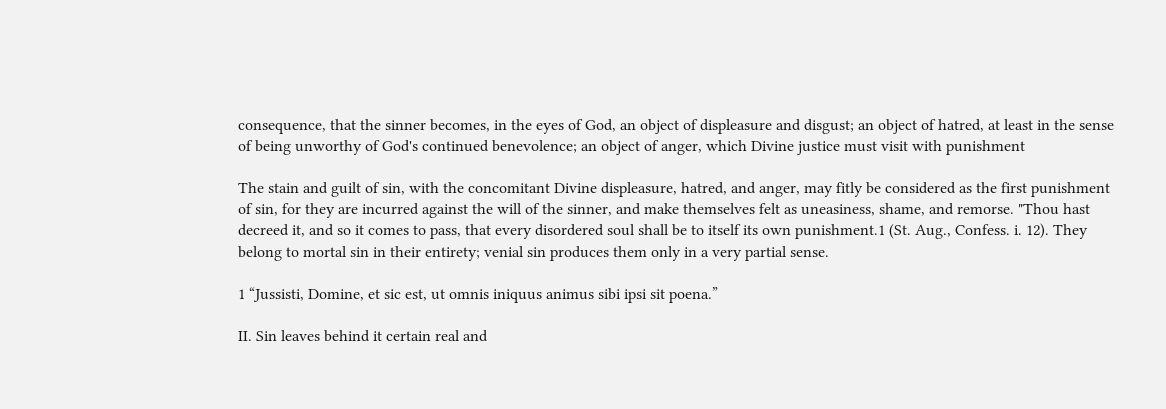consequence, that the sinner becomes, in the eyes of God, an object of displeasure and disgust; an object of hatred, at least in the sense of being unworthy of God's continued benevolence; an object of anger, which Divine justice must visit with punishment

The stain and guilt of sin, with the concomitant Divine displeasure, hatred, and anger, may fitly be considered as the first punishment of sin, for they are incurred against the will of the sinner, and make themselves felt as uneasiness, shame, and remorse. "Thou hast decreed it, and so it comes to pass, that every disordered soul shall be to itself its own punishment.1 (St. Aug., Confess. i. 12). They belong to mortal sin in their entirety; venial sin produces them only in a very partial sense.

1 “Jussisti, Domine, et sic est, ut omnis iniquus animus sibi ipsi sit poena.”

II. Sin leaves behind it certain real and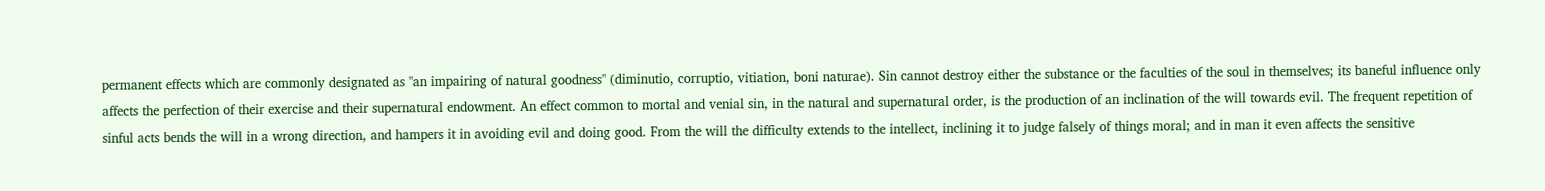permanent effects which are commonly designated as "an impairing of natural goodness" (diminutio, corruptio, vitiation, boni naturae). Sin cannot destroy either the substance or the faculties of the soul in themselves; its baneful influence only affects the perfection of their exercise and their supernatural endowment. An effect common to mortal and venial sin, in the natural and supernatural order, is the production of an inclination of the will towards evil. The frequent repetition of sinful acts bends the will in a wrong direction, and hampers it in avoiding evil and doing good. From the will the difficulty extends to the intellect, inclining it to judge falsely of things moral; and in man it even affects the sensitive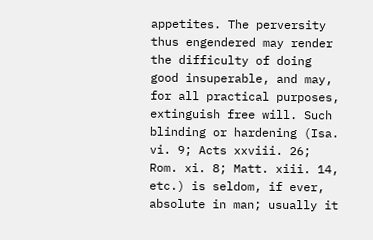appetites. The perversity thus engendered may render the difficulty of doing good insuperable, and may, for all practical purposes, extinguish free will. Such blinding or hardening (Isa. vi. 9; Acts xxviii. 26; Rom. xi. 8; Matt. xiii. 14, etc.) is seldom, if ever, absolute in man; usually it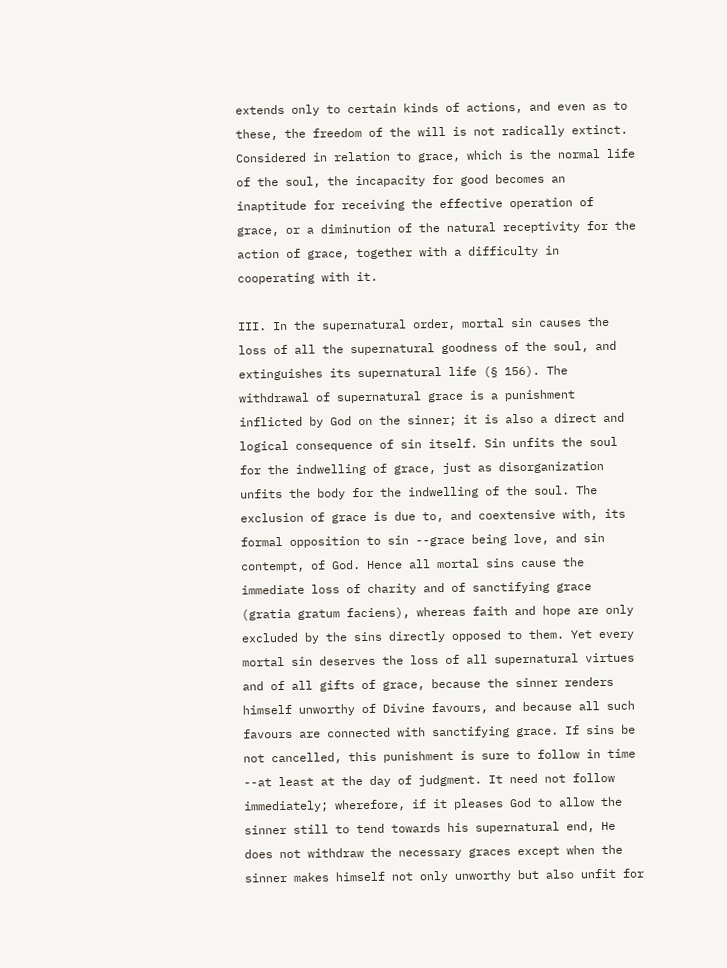extends only to certain kinds of actions, and even as to these, the freedom of the will is not radically extinct. Considered in relation to grace, which is the normal life of the soul, the incapacity for good becomes an inaptitude for receiving the effective operation of grace, or a diminution of the natural receptivity for the action of grace, together with a difficulty in cooperating with it.

III. In the supernatural order, mortal sin causes the loss of all the supernatural goodness of the soul, and extinguishes its supernatural life (§ 156). The withdrawal of supernatural grace is a punishment inflicted by God on the sinner; it is also a direct and logical consequence of sin itself. Sin unfits the soul for the indwelling of grace, just as disorganization unfits the body for the indwelling of the soul. The exclusion of grace is due to, and coextensive with, its formal opposition to sin --grace being love, and sin contempt, of God. Hence all mortal sins cause the immediate loss of charity and of sanctifying grace (gratia gratum faciens), whereas faith and hope are only excluded by the sins directly opposed to them. Yet every mortal sin deserves the loss of all supernatural virtues and of all gifts of grace, because the sinner renders himself unworthy of Divine favours, and because all such favours are connected with sanctifying grace. If sins be not cancelled, this punishment is sure to follow in time --at least at the day of judgment. It need not follow immediately; wherefore, if it pleases God to allow the sinner still to tend towards his supernatural end, He does not withdraw the necessary graces except when the sinner makes himself not only unworthy but also unfit for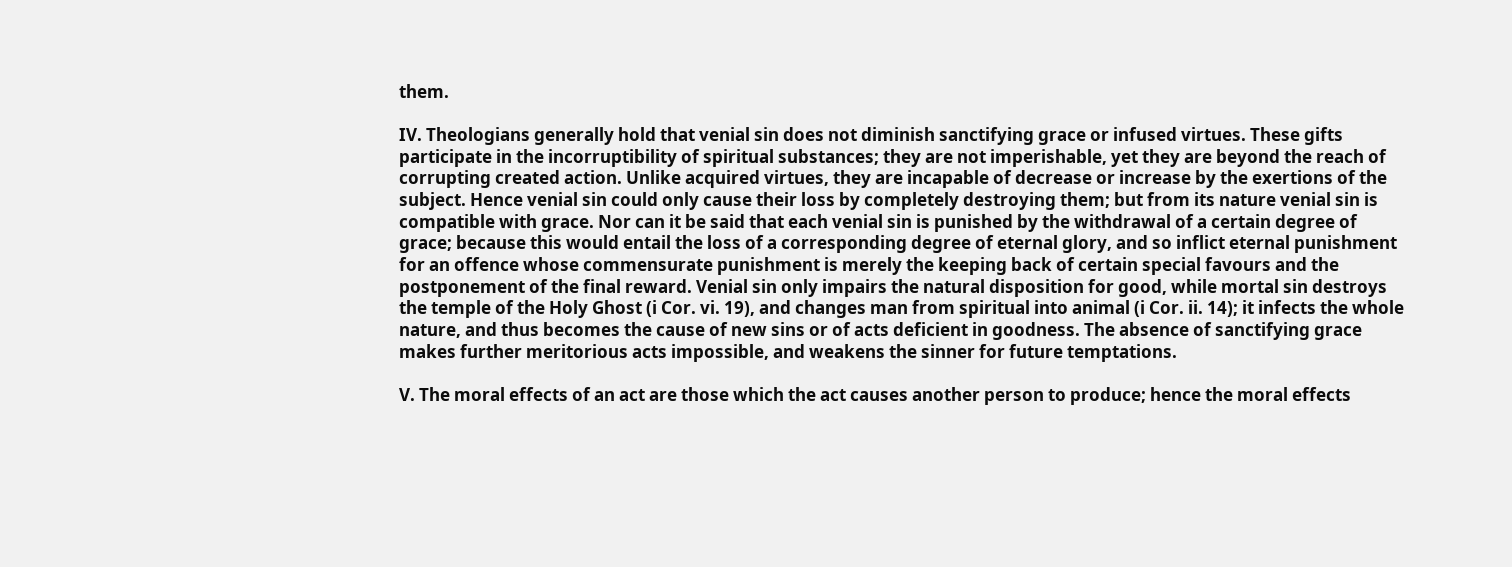them.

IV. Theologians generally hold that venial sin does not diminish sanctifying grace or infused virtues. These gifts participate in the incorruptibility of spiritual substances; they are not imperishable, yet they are beyond the reach of corrupting created action. Unlike acquired virtues, they are incapable of decrease or increase by the exertions of the subject. Hence venial sin could only cause their loss by completely destroying them; but from its nature venial sin is compatible with grace. Nor can it be said that each venial sin is punished by the withdrawal of a certain degree of grace; because this would entail the loss of a corresponding degree of eternal glory, and so inflict eternal punishment for an offence whose commensurate punishment is merely the keeping back of certain special favours and the postponement of the final reward. Venial sin only impairs the natural disposition for good, while mortal sin destroys the temple of the Holy Ghost (i Cor. vi. 19), and changes man from spiritual into animal (i Cor. ii. 14); it infects the whole nature, and thus becomes the cause of new sins or of acts deficient in goodness. The absence of sanctifying grace makes further meritorious acts impossible, and weakens the sinner for future temptations.

V. The moral effects of an act are those which the act causes another person to produce; hence the moral effects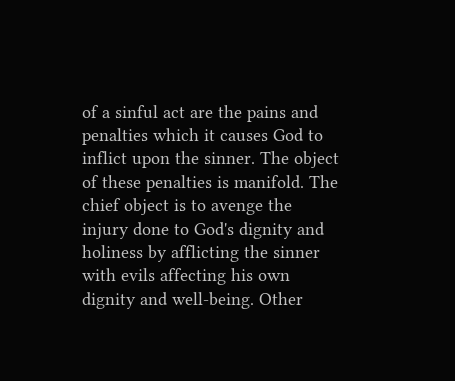of a sinful act are the pains and penalties which it causes God to inflict upon the sinner. The object of these penalties is manifold. The chief object is to avenge the injury done to God's dignity and holiness by afflicting the sinner with evils affecting his own dignity and well-being. Other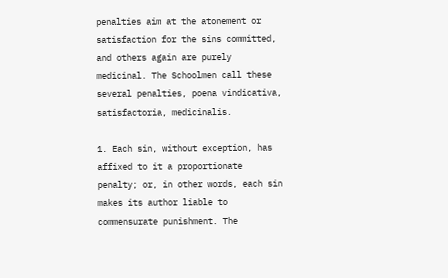penalties aim at the atonement or satisfaction for the sins committed, and others again are purely medicinal. The Schoolmen call these several penalties, poena vindicativa, satisfactoria, medicinalis.

1. Each sin, without exception, has affixed to it a proportionate penalty; or, in other words, each sin makes its author liable to commensurate punishment. The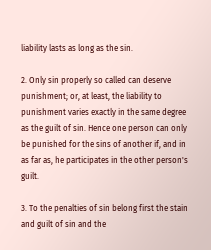liability lasts as long as the sin.

2. Only sin properly so called can deserve punishment; or, at least, the liability to punishment varies exactly in the same degree as the guilt of sin. Hence one person can only be punished for the sins of another if, and in as far as, he participates in the other person's guilt.

3. To the penalties of sin belong first the stain and guilt of sin and the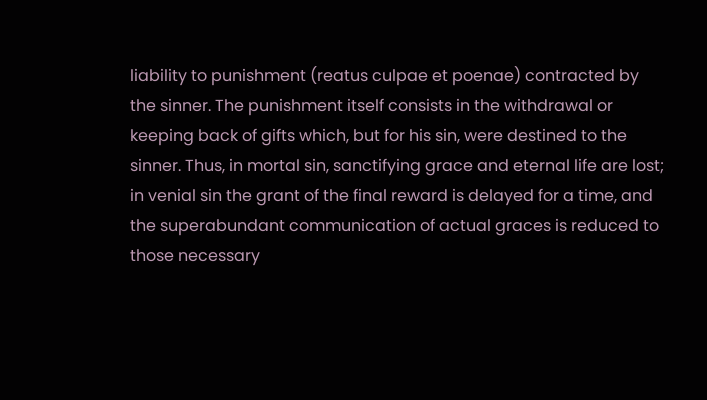liability to punishment (reatus culpae et poenae) contracted by the sinner. The punishment itself consists in the withdrawal or keeping back of gifts which, but for his sin, were destined to the sinner. Thus, in mortal sin, sanctifying grace and eternal life are lost; in venial sin the grant of the final reward is delayed for a time, and the superabundant communication of actual graces is reduced to those necessary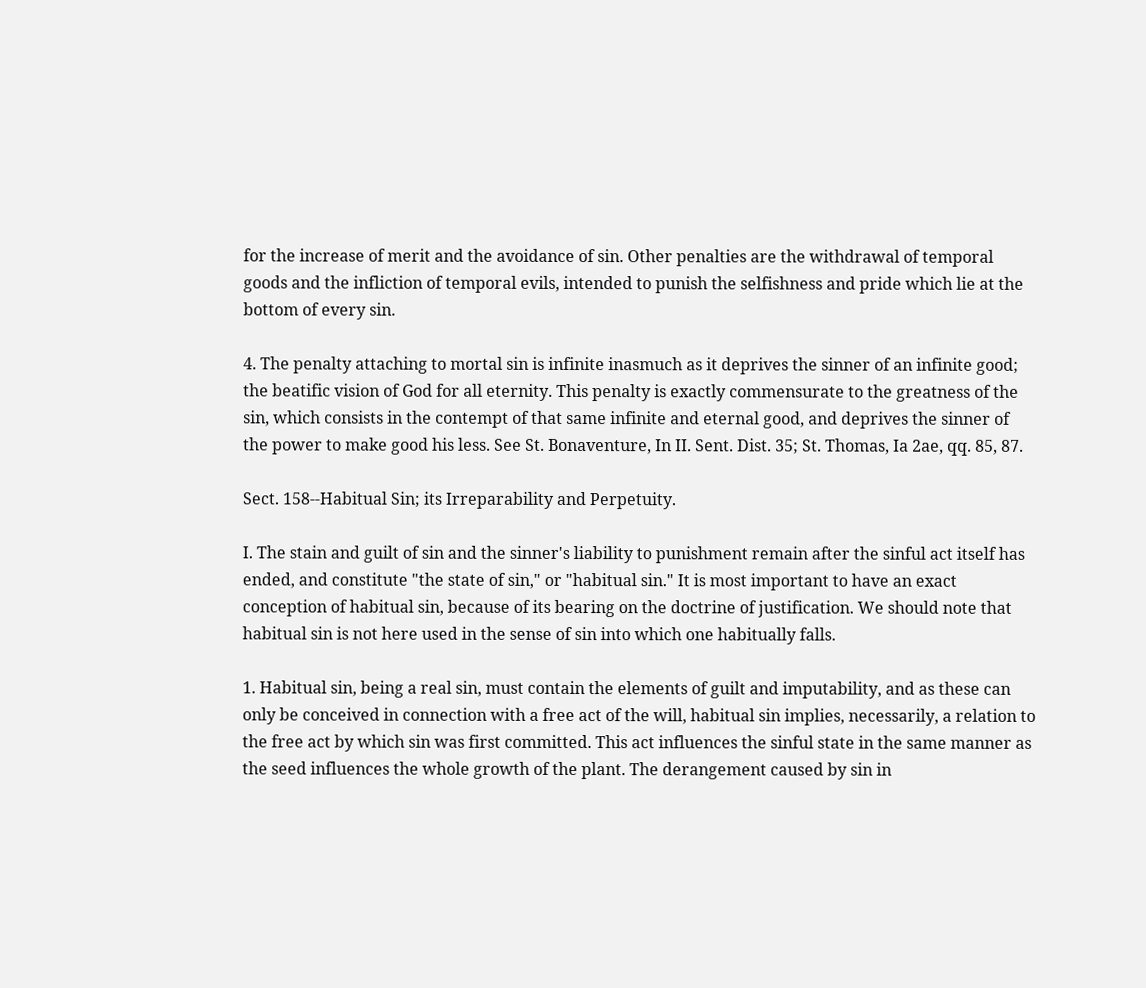for the increase of merit and the avoidance of sin. Other penalties are the withdrawal of temporal goods and the infliction of temporal evils, intended to punish the selfishness and pride which lie at the bottom of every sin.

4. The penalty attaching to mortal sin is infinite inasmuch as it deprives the sinner of an infinite good; the beatific vision of God for all eternity. This penalty is exactly commensurate to the greatness of the sin, which consists in the contempt of that same infinite and eternal good, and deprives the sinner of the power to make good his less. See St. Bonaventure, In II. Sent. Dist. 35; St. Thomas, Ia 2ae, qq. 85, 87.

Sect. 158--Habitual Sin; its Irreparability and Perpetuity.

I. The stain and guilt of sin and the sinner's liability to punishment remain after the sinful act itself has ended, and constitute "the state of sin," or "habitual sin." It is most important to have an exact conception of habitual sin, because of its bearing on the doctrine of justification. We should note that habitual sin is not here used in the sense of sin into which one habitually falls.

1. Habitual sin, being a real sin, must contain the elements of guilt and imputability, and as these can only be conceived in connection with a free act of the will, habitual sin implies, necessarily, a relation to the free act by which sin was first committed. This act influences the sinful state in the same manner as the seed influences the whole growth of the plant. The derangement caused by sin in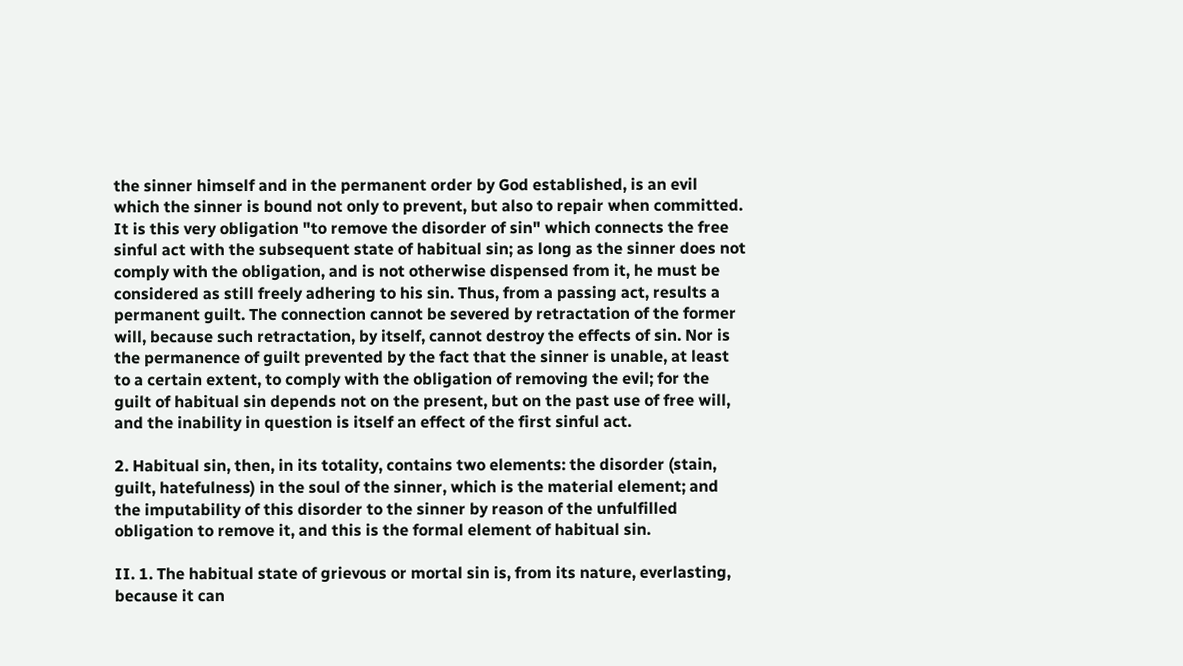the sinner himself and in the permanent order by God established, is an evil which the sinner is bound not only to prevent, but also to repair when committed. It is this very obligation "to remove the disorder of sin" which connects the free sinful act with the subsequent state of habitual sin; as long as the sinner does not comply with the obligation, and is not otherwise dispensed from it, he must be considered as still freely adhering to his sin. Thus, from a passing act, results a permanent guilt. The connection cannot be severed by retractation of the former will, because such retractation, by itself, cannot destroy the effects of sin. Nor is the permanence of guilt prevented by the fact that the sinner is unable, at least to a certain extent, to comply with the obligation of removing the evil; for the guilt of habitual sin depends not on the present, but on the past use of free will, and the inability in question is itself an effect of the first sinful act.

2. Habitual sin, then, in its totality, contains two elements: the disorder (stain, guilt, hatefulness) in the soul of the sinner, which is the material element; and the imputability of this disorder to the sinner by reason of the unfulfilled obligation to remove it, and this is the formal element of habitual sin.

II. 1. The habitual state of grievous or mortal sin is, from its nature, everlasting, because it can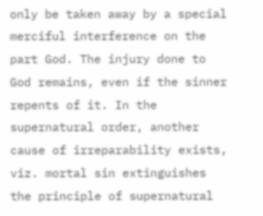only be taken away by a special merciful interference on the part God. The injury done to God remains, even if the sinner repents of it. In the supernatural order, another cause of irreparability exists, viz. mortal sin extinguishes the principle of supernatural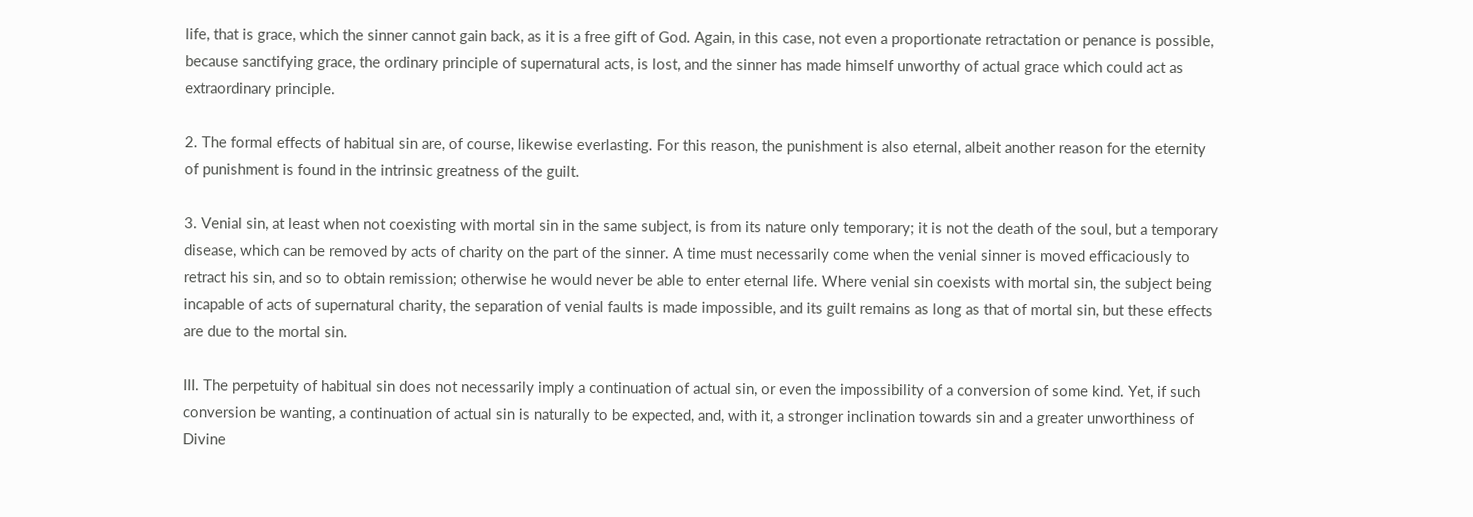life, that is grace, which the sinner cannot gain back, as it is a free gift of God. Again, in this case, not even a proportionate retractation or penance is possible, because sanctifying grace, the ordinary principle of supernatural acts, is lost, and the sinner has made himself unworthy of actual grace which could act as extraordinary principle.

2. The formal effects of habitual sin are, of course, likewise everlasting. For this reason, the punishment is also eternal, albeit another reason for the eternity of punishment is found in the intrinsic greatness of the guilt.

3. Venial sin, at least when not coexisting with mortal sin in the same subject, is from its nature only temporary; it is not the death of the soul, but a temporary disease, which can be removed by acts of charity on the part of the sinner. A time must necessarily come when the venial sinner is moved efficaciously to retract his sin, and so to obtain remission; otherwise he would never be able to enter eternal life. Where venial sin coexists with mortal sin, the subject being incapable of acts of supernatural charity, the separation of venial faults is made impossible, and its guilt remains as long as that of mortal sin, but these effects are due to the mortal sin.

III. The perpetuity of habitual sin does not necessarily imply a continuation of actual sin, or even the impossibility of a conversion of some kind. Yet, if such conversion be wanting, a continuation of actual sin is naturally to be expected, and, with it, a stronger inclination towards sin and a greater unworthiness of Divine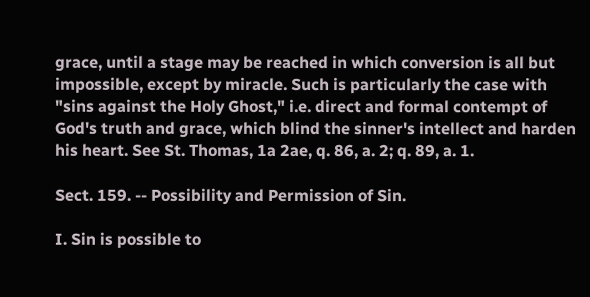grace, until a stage may be reached in which conversion is all but impossible, except by miracle. Such is particularly the case with "sins against the Holy Ghost," i.e. direct and formal contempt of God's truth and grace, which blind the sinner's intellect and harden his heart. See St. Thomas, 1a 2ae, q. 86, a. 2; q. 89, a. 1.

Sect. 159. -- Possibility and Permission of Sin.

I. Sin is possible to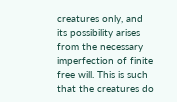creatures only, and its possibility arises from the necessary imperfection of finite free will. This is such that the creatures do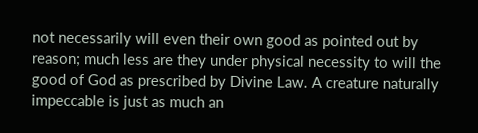not necessarily will even their own good as pointed out by reason; much less are they under physical necessity to will the good of God as prescribed by Divine Law. A creature naturally impeccable is just as much an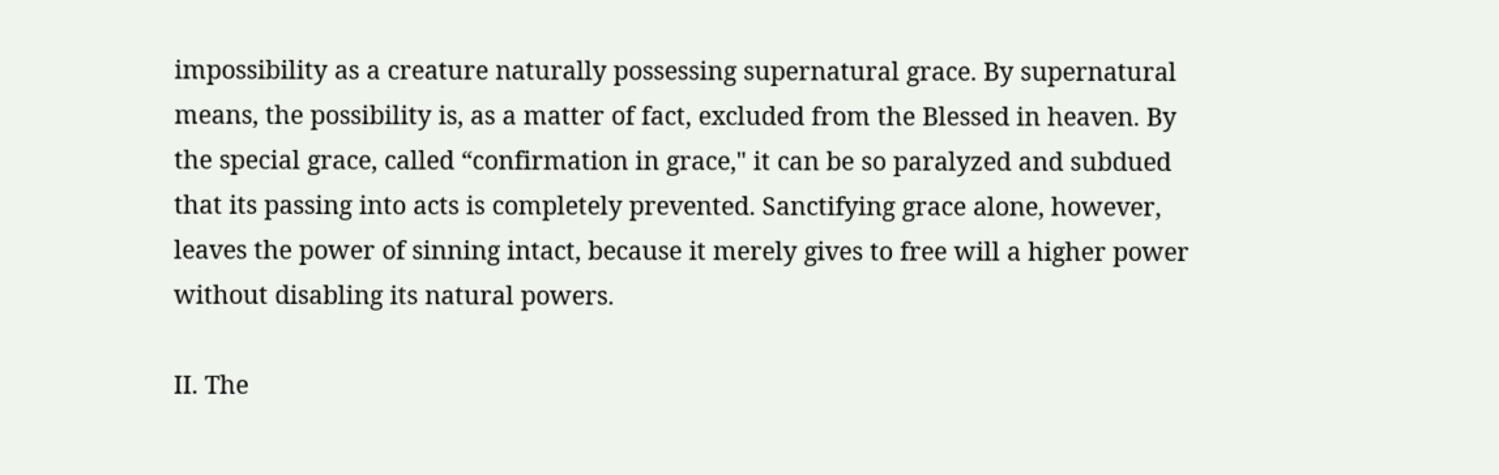impossibility as a creature naturally possessing supernatural grace. By supernatural means, the possibility is, as a matter of fact, excluded from the Blessed in heaven. By the special grace, called “confirmation in grace," it can be so paralyzed and subdued that its passing into acts is completely prevented. Sanctifying grace alone, however, leaves the power of sinning intact, because it merely gives to free will a higher power without disabling its natural powers.

II. The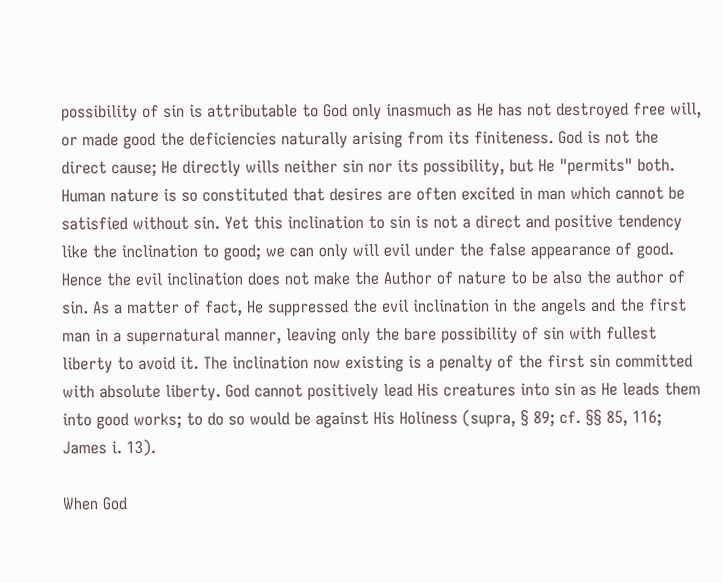possibility of sin is attributable to God only inasmuch as He has not destroyed free will, or made good the deficiencies naturally arising from its finiteness. God is not the direct cause; He directly wills neither sin nor its possibility, but He "permits" both. Human nature is so constituted that desires are often excited in man which cannot be satisfied without sin. Yet this inclination to sin is not a direct and positive tendency like the inclination to good; we can only will evil under the false appearance of good. Hence the evil inclination does not make the Author of nature to be also the author of sin. As a matter of fact, He suppressed the evil inclination in the angels and the first man in a supernatural manner, leaving only the bare possibility of sin with fullest liberty to avoid it. The inclination now existing is a penalty of the first sin committed with absolute liberty. God cannot positively lead His creatures into sin as He leads them into good works; to do so would be against His Holiness (supra, § 89; cf. §§ 85, 116; James i. 13).

When God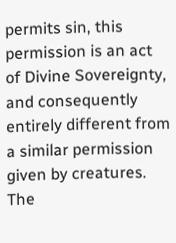permits sin, this permission is an act of Divine Sovereignty, and consequently entirely different from a similar permission given by creatures. The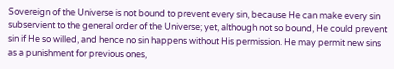Sovereign of the Universe is not bound to prevent every sin, because He can make every sin subservient to the general order of the Universe; yet, although not so bound, He could prevent sin if He so willed, and hence no sin happens without His permission. He may permit new sins as a punishment for previous ones,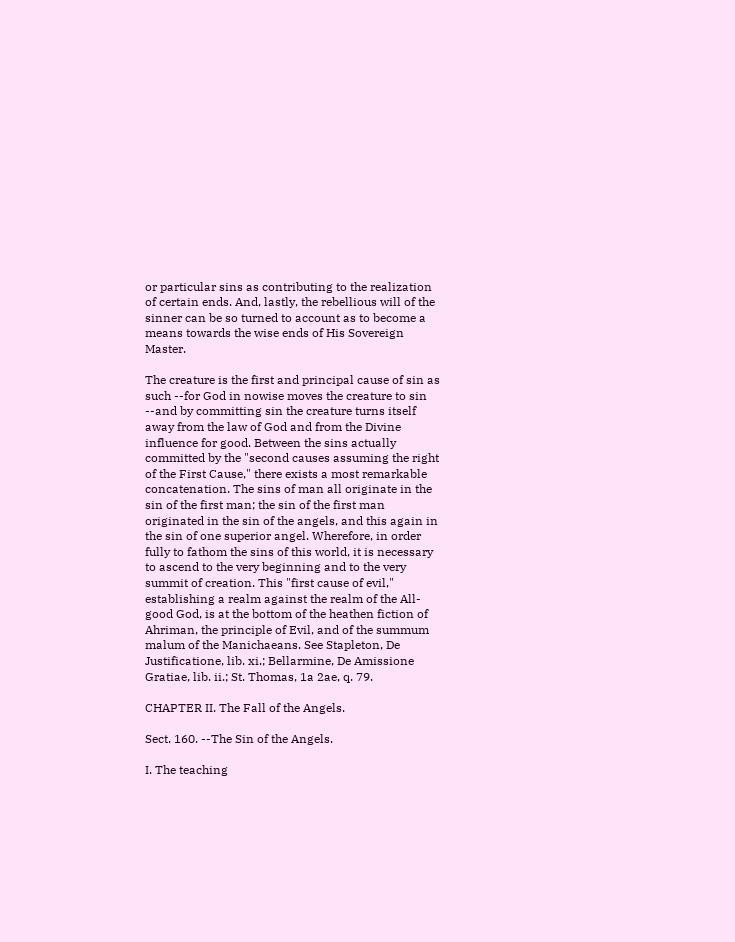or particular sins as contributing to the realization of certain ends. And, lastly, the rebellious will of the sinner can be so turned to account as to become a means towards the wise ends of His Sovereign Master.

The creature is the first and principal cause of sin as such --for God in nowise moves the creature to sin --and by committing sin the creature turns itself away from the law of God and from the Divine influence for good. Between the sins actually committed by the "second causes assuming the right of the First Cause," there exists a most remarkable concatenation. The sins of man all originate in the sin of the first man; the sin of the first man originated in the sin of the angels, and this again in the sin of one superior angel. Wherefore, in order fully to fathom the sins of this world, it is necessary to ascend to the very beginning and to the very summit of creation. This "first cause of evil," establishing a realm against the realm of the All-good God, is at the bottom of the heathen fiction of Ahriman, the principle of Evil, and of the summum malum of the Manichaeans. See Stapleton, De Justificatione, lib. xi.; Bellarmine, De Amissione Gratiae, lib. ii.; St. Thomas, 1a 2ae, q. 79.

CHAPTER II. The Fall of the Angels.

Sect. 160. --The Sin of the Angels.

I. The teaching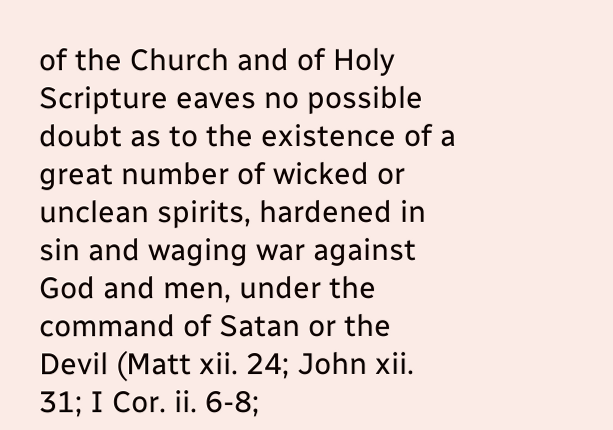of the Church and of Holy Scripture eaves no possible doubt as to the existence of a great number of wicked or unclean spirits, hardened in sin and waging war against God and men, under the command of Satan or the Devil (Matt xii. 24; John xii. 31; I Cor. ii. 6-8;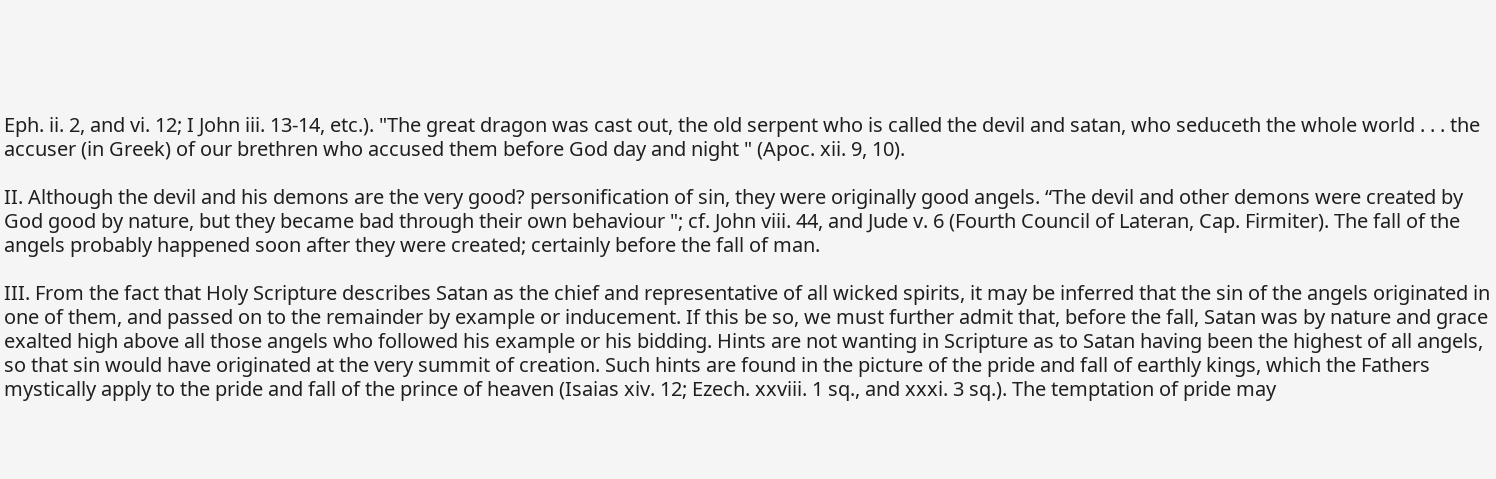Eph. ii. 2, and vi. 12; I John iii. 13-14, etc.). "The great dragon was cast out, the old serpent who is called the devil and satan, who seduceth the whole world . . . the accuser (in Greek) of our brethren who accused them before God day and night " (Apoc. xii. 9, 10).

II. Although the devil and his demons are the very good? personification of sin, they were originally good angels. “The devil and other demons were created by God good by nature, but they became bad through their own behaviour "; cf. John viii. 44, and Jude v. 6 (Fourth Council of Lateran, Cap. Firmiter). The fall of the angels probably happened soon after they were created; certainly before the fall of man.

III. From the fact that Holy Scripture describes Satan as the chief and representative of all wicked spirits, it may be inferred that the sin of the angels originated in one of them, and passed on to the remainder by example or inducement. If this be so, we must further admit that, before the fall, Satan was by nature and grace exalted high above all those angels who followed his example or his bidding. Hints are not wanting in Scripture as to Satan having been the highest of all angels, so that sin would have originated at the very summit of creation. Such hints are found in the picture of the pride and fall of earthly kings, which the Fathers mystically apply to the pride and fall of the prince of heaven (Isaias xiv. 12; Ezech. xxviii. 1 sq., and xxxi. 3 sq.). The temptation of pride may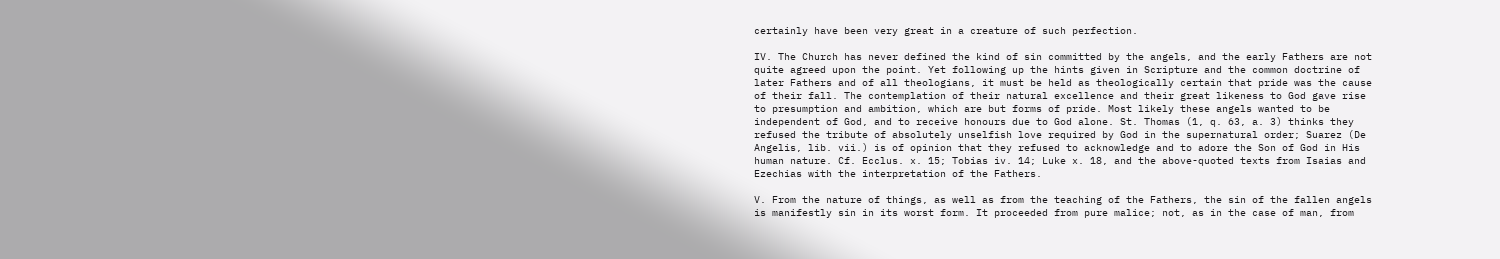certainly have been very great in a creature of such perfection.

IV. The Church has never defined the kind of sin committed by the angels, and the early Fathers are not quite agreed upon the point. Yet following up the hints given in Scripture and the common doctrine of later Fathers and of all theologians, it must be held as theologically certain that pride was the cause of their fall. The contemplation of their natural excellence and their great likeness to God gave rise to presumption and ambition, which are but forms of pride. Most likely these angels wanted to be independent of God, and to receive honours due to God alone. St. Thomas (1, q. 63, a. 3) thinks they refused the tribute of absolutely unselfish love required by God in the supernatural order; Suarez (De Angelis, lib. vii.) is of opinion that they refused to acknowledge and to adore the Son of God in His human nature. Cf. Ecclus. x. 15; Tobias iv. 14; Luke x. 18, and the above-quoted texts from Isaias and Ezechias with the interpretation of the Fathers.

V. From the nature of things, as well as from the teaching of the Fathers, the sin of the fallen angels is manifestly sin in its worst form. It proceeded from pure malice; not, as in the case of man, from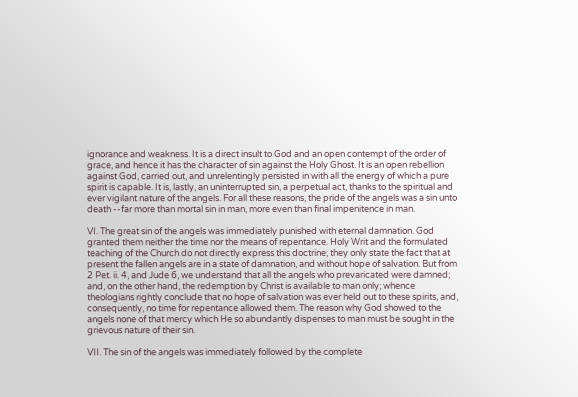ignorance and weakness. It is a direct insult to God and an open contempt of the order of grace, and hence it has the character of sin against the Holy Ghost. It is an open rebellion against God, carried out, and unrelentingly persisted in with all the energy of which a pure spirit is capable. It is, lastly, an uninterrupted sin, a perpetual act, thanks to the spiritual and ever vigilant nature of the angels. For all these reasons, the pride of the angels was a sin unto death --far more than mortal sin in man, more even than final impenitence in man.

VI. The great sin of the angels was immediately punished with eternal damnation. God granted them neither the time nor the means of repentance. Holy Writ and the formulated teaching of the Church do not directly express this doctrine; they only state the fact that at present the fallen angels are in a state of damnation, and without hope of salvation. But from 2 Pet. ii. 4, and Jude 6, we understand that all the angels who prevaricated were damned; and, on the other hand, the redemption by Christ is available to man only; whence theologians rightly conclude that no hope of salvation was ever held out to these spirits, and, consequently, no time for repentance allowed them. The reason why God showed to the angels none of that mercy which He so abundantly dispenses to man must be sought in the grievous nature of their sin.

VII. The sin of the angels was immediately followed by the complete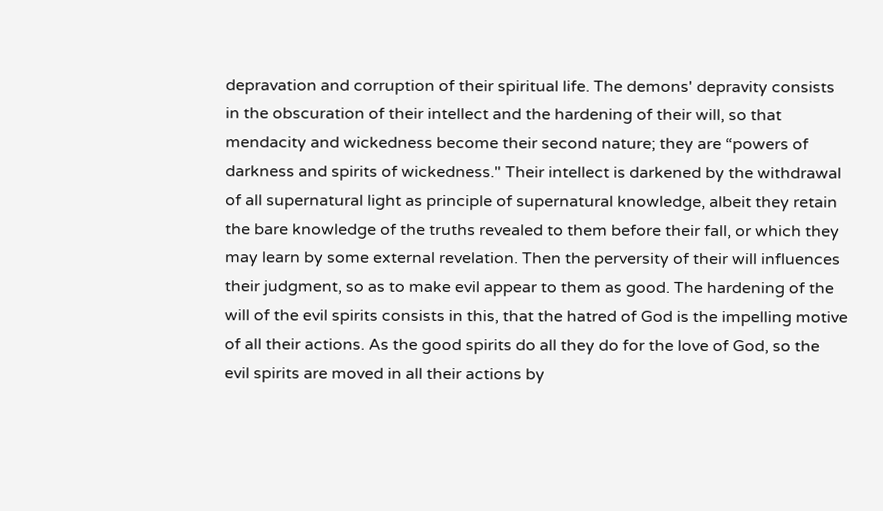depravation and corruption of their spiritual life. The demons' depravity consists in the obscuration of their intellect and the hardening of their will, so that mendacity and wickedness become their second nature; they are “powers of darkness and spirits of wickedness." Their intellect is darkened by the withdrawal of all supernatural light as principle of supernatural knowledge, albeit they retain the bare knowledge of the truths revealed to them before their fall, or which they may learn by some external revelation. Then the perversity of their will influences their judgment, so as to make evil appear to them as good. The hardening of the will of the evil spirits consists in this, that the hatred of God is the impelling motive of all their actions. As the good spirits do all they do for the love of God, so the evil spirits are moved in all their actions by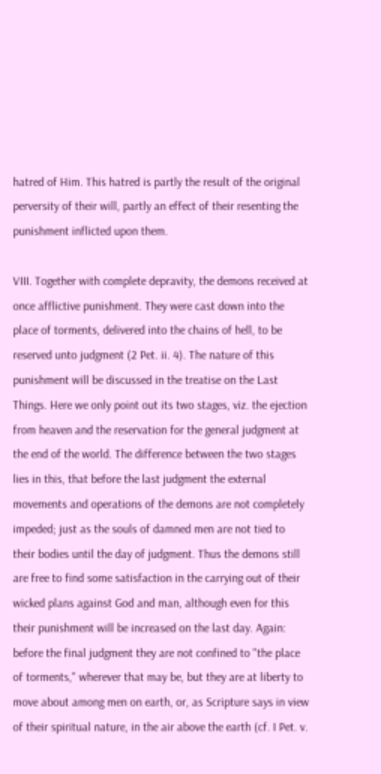hatred of Him. This hatred is partly the result of the original perversity of their will, partly an effect of their resenting the punishment inflicted upon them.

VIII. Together with complete depravity, the demons received at once afflictive punishment. They were cast down into the place of torments, delivered into the chains of hell, to be reserved unto judgment (2 Pet. ii. 4). The nature of this punishment will be discussed in the treatise on the Last Things. Here we only point out its two stages, viz. the ejection from heaven and the reservation for the general judgment at the end of the world. The difference between the two stages lies in this, that before the last judgment the external movements and operations of the demons are not completely impeded; just as the souls of damned men are not tied to their bodies until the day of judgment. Thus the demons still are free to find some satisfaction in the carrying out of their wicked plans against God and man, although even for this their punishment will be increased on the last day. Again: before the final judgment they are not confined to "the place of torments," wherever that may be, but they are at liberty to move about among men on earth, or, as Scripture says in view of their spiritual nature, in the air above the earth (cf. I Pet. v.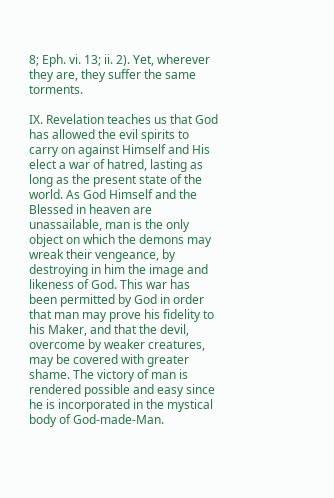8; Eph. vi. 13; ii. 2). Yet, wherever they are, they suffer the same torments.

IX. Revelation teaches us that God has allowed the evil spirits to carry on against Himself and His elect a war of hatred, lasting as long as the present state of the world. As God Himself and the Blessed in heaven are unassailable, man is the only object on which the demons may wreak their vengeance, by destroying in him the image and likeness of God. This war has been permitted by God in order that man may prove his fidelity to his Maker, and that the devil, overcome by weaker creatures, may be covered with greater shame. The victory of man is rendered possible and easy since he is incorporated in the mystical body of God-made-Man.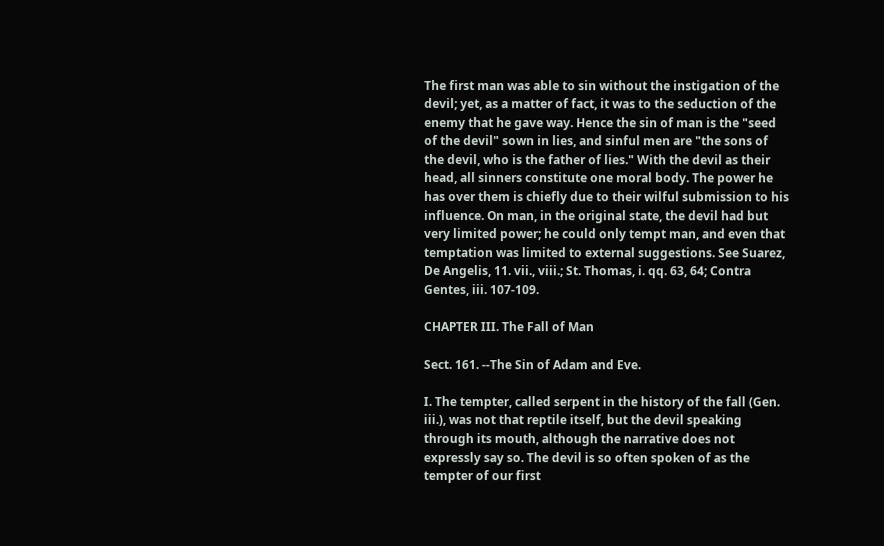The first man was able to sin without the instigation of the devil; yet, as a matter of fact, it was to the seduction of the enemy that he gave way. Hence the sin of man is the "seed of the devil" sown in lies, and sinful men are "the sons of the devil, who is the father of lies." With the devil as their head, all sinners constitute one moral body. The power he has over them is chiefly due to their wilful submission to his influence. On man, in the original state, the devil had but very limited power; he could only tempt man, and even that temptation was limited to external suggestions. See Suarez, De Angelis, 11. vii., viii.; St. Thomas, i. qq. 63, 64; Contra Gentes, iii. 107-109.

CHAPTER III. The Fall of Man

Sect. 161. --The Sin of Adam and Eve.

I. The tempter, called serpent in the history of the fall (Gen. iii.), was not that reptile itself, but the devil speaking through its mouth, although the narrative does not expressly say so. The devil is so often spoken of as the tempter of our first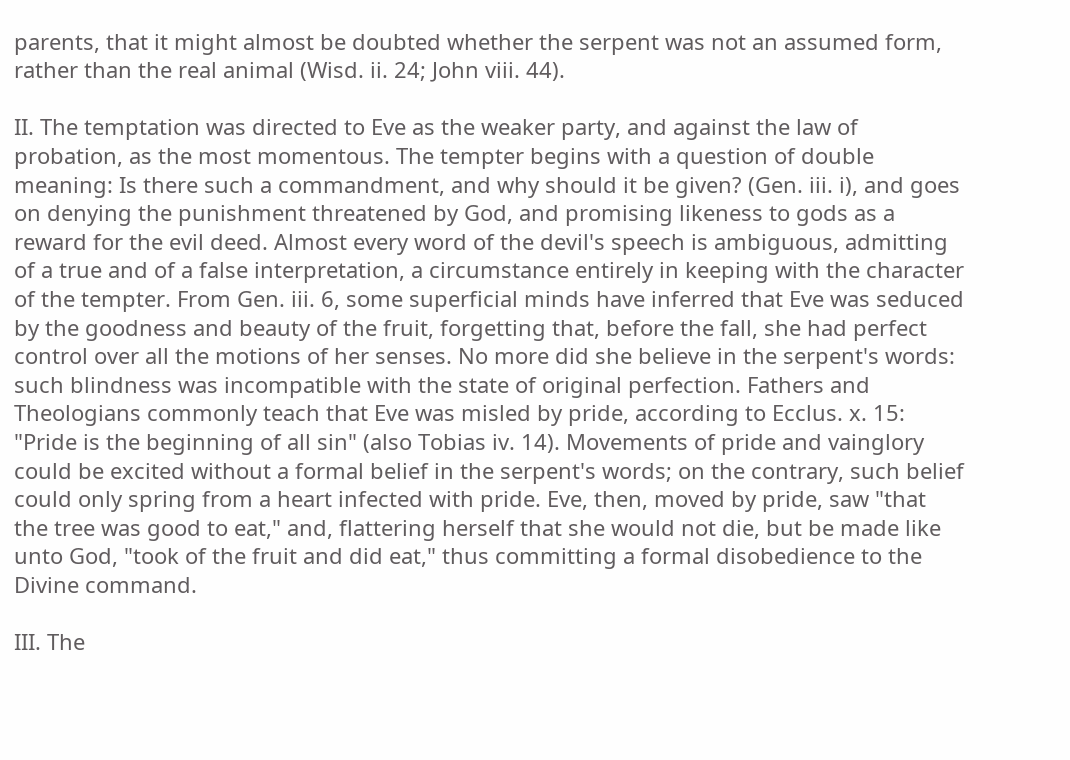parents, that it might almost be doubted whether the serpent was not an assumed form, rather than the real animal (Wisd. ii. 24; John viii. 44).

II. The temptation was directed to Eve as the weaker party, and against the law of probation, as the most momentous. The tempter begins with a question of double meaning: Is there such a commandment, and why should it be given? (Gen. iii. i), and goes on denying the punishment threatened by God, and promising likeness to gods as a reward for the evil deed. Almost every word of the devil's speech is ambiguous, admitting of a true and of a false interpretation, a circumstance entirely in keeping with the character of the tempter. From Gen. iii. 6, some superficial minds have inferred that Eve was seduced by the goodness and beauty of the fruit, forgetting that, before the fall, she had perfect control over all the motions of her senses. No more did she believe in the serpent's words: such blindness was incompatible with the state of original perfection. Fathers and Theologians commonly teach that Eve was misled by pride, according to Ecclus. x. 15: "Pride is the beginning of all sin" (also Tobias iv. 14). Movements of pride and vainglory could be excited without a formal belief in the serpent's words; on the contrary, such belief could only spring from a heart infected with pride. Eve, then, moved by pride, saw "that the tree was good to eat," and, flattering herself that she would not die, but be made like unto God, "took of the fruit and did eat," thus committing a formal disobedience to the Divine command.

III. The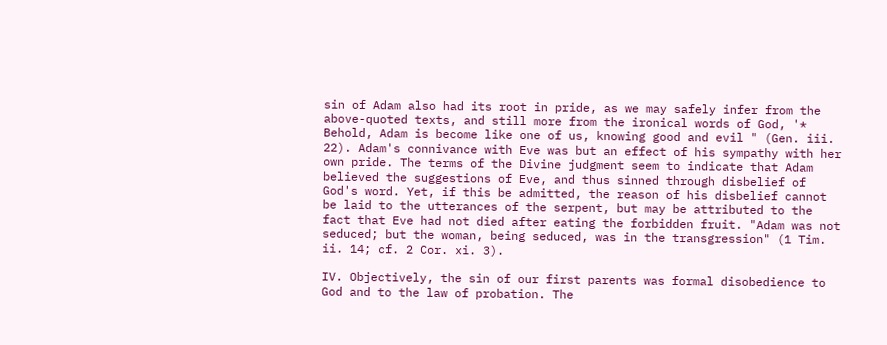sin of Adam also had its root in pride, as we may safely infer from the above-quoted texts, and still more from the ironical words of God, '* Behold, Adam is become like one of us, knowing good and evil " (Gen. iii. 22). Adam's connivance with Eve was but an effect of his sympathy with her own pride. The terms of the Divine judgment seem to indicate that Adam believed the suggestions of Eve, and thus sinned through disbelief of God's word. Yet, if this be admitted, the reason of his disbelief cannot be laid to the utterances of the serpent, but may be attributed to the fact that Eve had not died after eating the forbidden fruit. "Adam was not seduced; but the woman, being seduced, was in the transgression" (1 Tim. ii. 14; cf. 2 Cor. xi. 3).

IV. Objectively, the sin of our first parents was formal disobedience to God and to the law of probation. The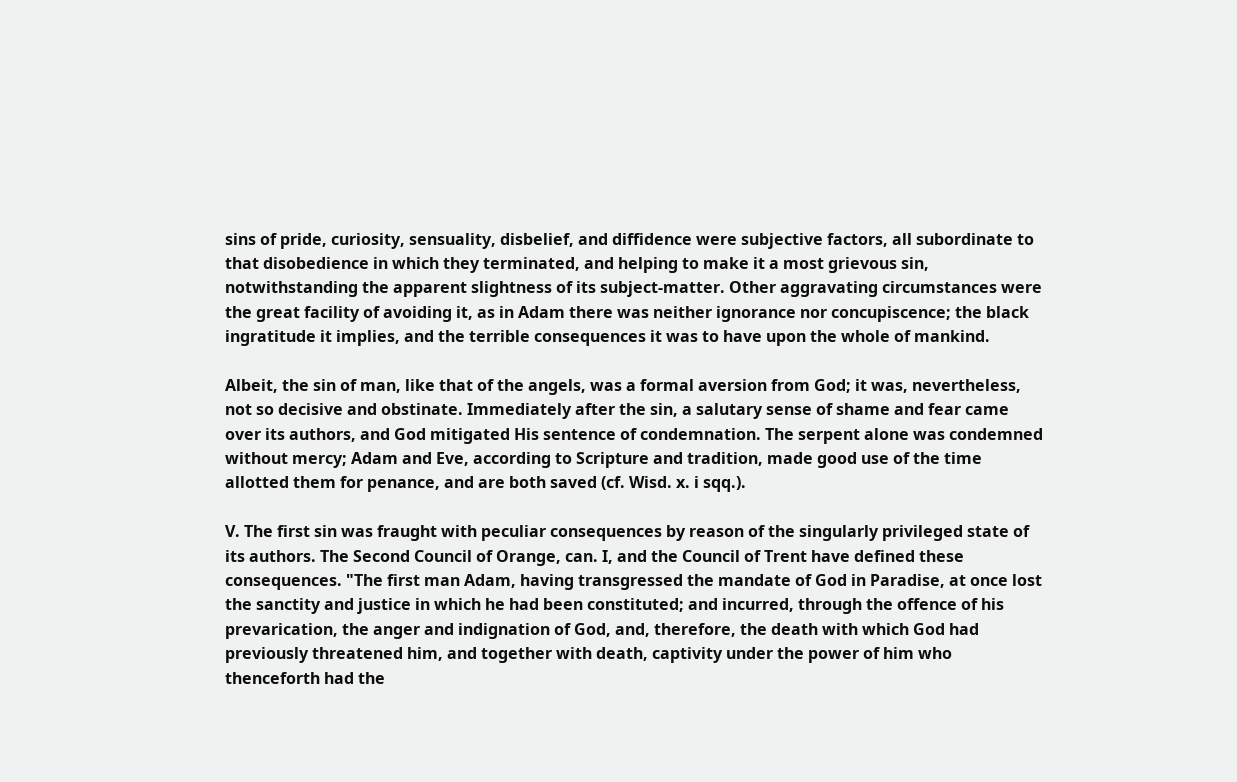sins of pride, curiosity, sensuality, disbelief, and diffidence were subjective factors, all subordinate to that disobedience in which they terminated, and helping to make it a most grievous sin, notwithstanding the apparent slightness of its subject-matter. Other aggravating circumstances were the great facility of avoiding it, as in Adam there was neither ignorance nor concupiscence; the black ingratitude it implies, and the terrible consequences it was to have upon the whole of mankind.

Albeit, the sin of man, like that of the angels, was a formal aversion from God; it was, nevertheless, not so decisive and obstinate. Immediately after the sin, a salutary sense of shame and fear came over its authors, and God mitigated His sentence of condemnation. The serpent alone was condemned without mercy; Adam and Eve, according to Scripture and tradition, made good use of the time allotted them for penance, and are both saved (cf. Wisd. x. i sqq.).

V. The first sin was fraught with peculiar consequences by reason of the singularly privileged state of its authors. The Second Council of Orange, can. I, and the Council of Trent have defined these consequences. "The first man Adam, having transgressed the mandate of God in Paradise, at once lost the sanctity and justice in which he had been constituted; and incurred, through the offence of his prevarication, the anger and indignation of God, and, therefore, the death with which God had previously threatened him, and together with death, captivity under the power of him who thenceforth had the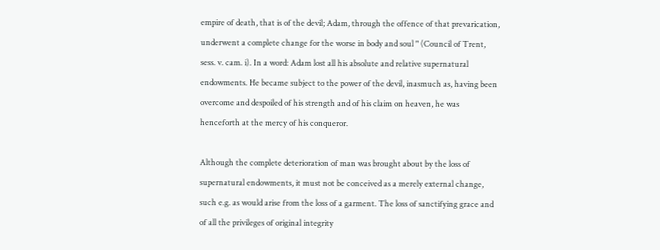empire of death, that is of the devil; Adam, through the offence of that prevarication, underwent a complete change for the worse in body and soul " (Council of Trent, sess. v. cam. i). In a word: Adam lost all his absolute and relative supernatural endowments. He became subject to the power of the devil, inasmuch as, having been overcome and despoiled of his strength and of his claim on heaven, he was henceforth at the mercy of his conqueror.

Although the complete deterioration of man was brought about by the loss of supernatural endowments, it must not be conceived as a merely external change, such e.g. as would arise from the loss of a garment. The loss of sanctifying grace and of all the privileges of original integrity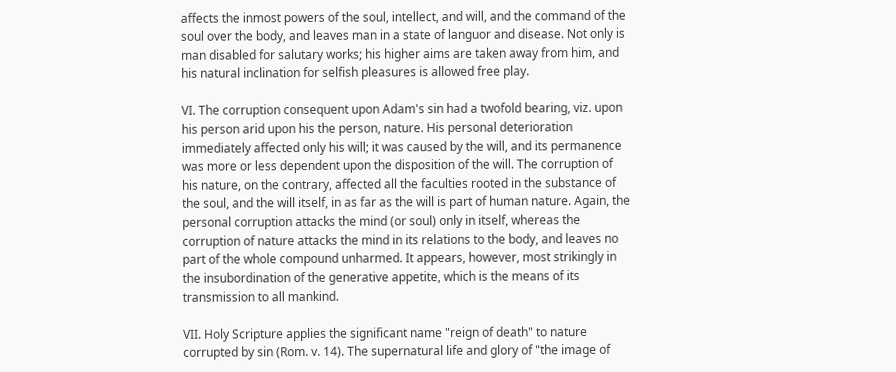affects the inmost powers of the soul, intellect, and will, and the command of the soul over the body, and leaves man in a state of languor and disease. Not only is man disabled for salutary works; his higher aims are taken away from him, and his natural inclination for selfish pleasures is allowed free play.

VI. The corruption consequent upon Adam's sin had a twofold bearing, viz. upon his person arid upon his the person, nature. His personal deterioration immediately affected only his will; it was caused by the will, and its permanence was more or less dependent upon the disposition of the will. The corruption of his nature, on the contrary, affected all the faculties rooted in the substance of the soul, and the will itself, in as far as the will is part of human nature. Again, the personal corruption attacks the mind (or soul) only in itself, whereas the corruption of nature attacks the mind in its relations to the body, and leaves no part of the whole compound unharmed. It appears, however, most strikingly in the insubordination of the generative appetite, which is the means of its transmission to all mankind.

VII. Holy Scripture applies the significant name "reign of death" to nature corrupted by sin (Rom. v. 14). The supernatural life and glory of "the image of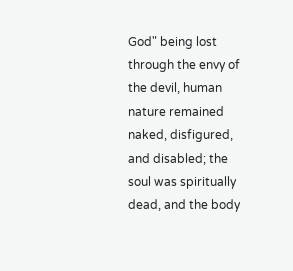God" being lost through the envy of the devil, human nature remained naked, disfigured, and disabled; the soul was spiritually dead, and the body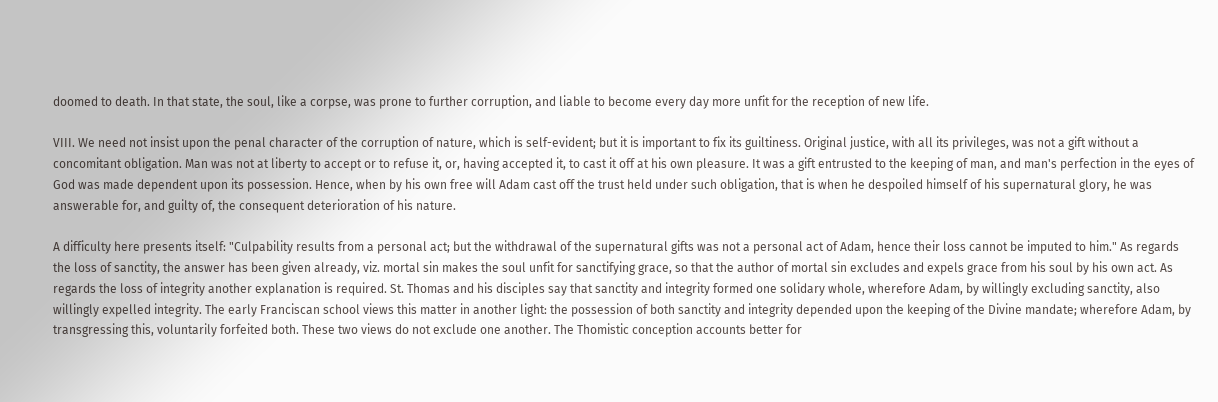doomed to death. In that state, the soul, like a corpse, was prone to further corruption, and liable to become every day more unfit for the reception of new life.

VIII. We need not insist upon the penal character of the corruption of nature, which is self-evident; but it is important to fix its guiltiness. Original justice, with all its privileges, was not a gift without a concomitant obligation. Man was not at liberty to accept or to refuse it, or, having accepted it, to cast it off at his own pleasure. It was a gift entrusted to the keeping of man, and man's perfection in the eyes of God was made dependent upon its possession. Hence, when by his own free will Adam cast off the trust held under such obligation, that is when he despoiled himself of his supernatural glory, he was answerable for, and guilty of, the consequent deterioration of his nature.

A difficulty here presents itself: "Culpability results from a personal act; but the withdrawal of the supernatural gifts was not a personal act of Adam, hence their loss cannot be imputed to him." As regards the loss of sanctity, the answer has been given already, viz. mortal sin makes the soul unfit for sanctifying grace, so that the author of mortal sin excludes and expels grace from his soul by his own act. As regards the loss of integrity another explanation is required. St. Thomas and his disciples say that sanctity and integrity formed one solidary whole, wherefore Adam, by willingly excluding sanctity, also willingly expelled integrity. The early Franciscan school views this matter in another light: the possession of both sanctity and integrity depended upon the keeping of the Divine mandate; wherefore Adam, by transgressing this, voluntarily forfeited both. These two views do not exclude one another. The Thomistic conception accounts better for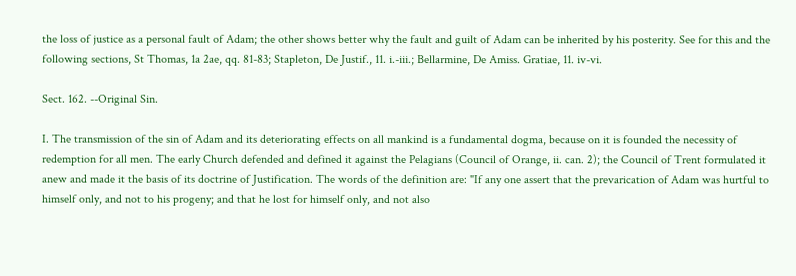the loss of justice as a personal fault of Adam; the other shows better why the fault and guilt of Adam can be inherited by his posterity. See for this and the following sections, St Thomas, 1a 2ae, qq. 81-83; Stapleton, De Justif., 11. i.-iii.; Bellarmine, De Amiss. Gratiae, 11. iv-vi.

Sect. 162. --Original Sin.

I. The transmission of the sin of Adam and its deteriorating effects on all mankind is a fundamental dogma, because on it is founded the necessity of redemption for all men. The early Church defended and defined it against the Pelagians (Council of Orange, ii. can. 2); the Council of Trent formulated it anew and made it the basis of its doctrine of Justification. The words of the definition are: "If any one assert that the prevarication of Adam was hurtful to himself only, and not to his progeny; and that he lost for himself only, and not also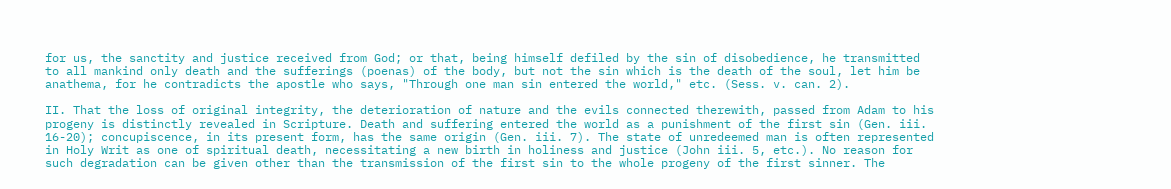for us, the sanctity and justice received from God; or that, being himself defiled by the sin of disobedience, he transmitted to all mankind only death and the sufferings (poenas) of the body, but not the sin which is the death of the soul, let him be anathema, for he contradicts the apostle who says, "Through one man sin entered the world," etc. (Sess. v. can. 2).

II. That the loss of original integrity, the deterioration of nature and the evils connected therewith, passed from Adam to his progeny is distinctly revealed in Scripture. Death and suffering entered the world as a punishment of the first sin (Gen. iii. 16-20); concupiscence, in its present form, has the same origin (Gen. iii. 7). The state of unredeemed man is often represented in Holy Writ as one of spiritual death, necessitating a new birth in holiness and justice (John iii. 5, etc.). No reason for such degradation can be given other than the transmission of the first sin to the whole progeny of the first sinner. The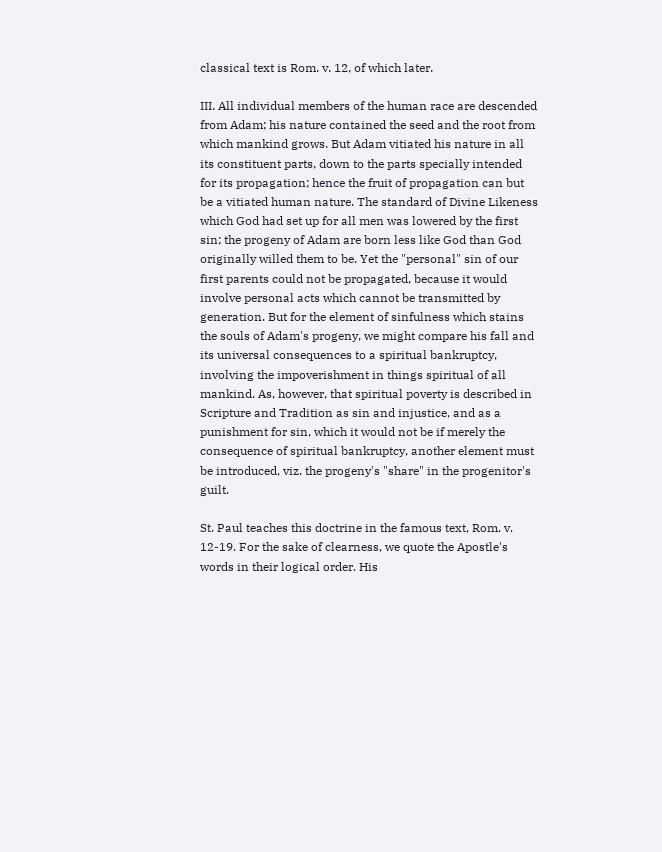classical text is Rom. v. 12, of which later.

III. All individual members of the human race are descended from Adam; his nature contained the seed and the root from which mankind grows. But Adam vitiated his nature in all its constituent parts, down to the parts specially intended for its propagation; hence the fruit of propagation can but be a vitiated human nature. The standard of Divine Likeness which God had set up for all men was lowered by the first sin; the progeny of Adam are born less like God than God originally willed them to be. Yet the "personal" sin of our first parents could not be propagated, because it would involve personal acts which cannot be transmitted by generation. But for the element of sinfulness which stains the souls of Adam's progeny, we might compare his fall and its universal consequences to a spiritual bankruptcy, involving the impoverishment in things spiritual of all mankind. As, however, that spiritual poverty is described in Scripture and Tradition as sin and injustice, and as a punishment for sin, which it would not be if merely the consequence of spiritual bankruptcy, another element must be introduced, viz. the progeny's "share" in the progenitor's guilt.

St. Paul teaches this doctrine in the famous text, Rom. v. 12-19. For the sake of clearness, we quote the Apostle's words in their logical order. His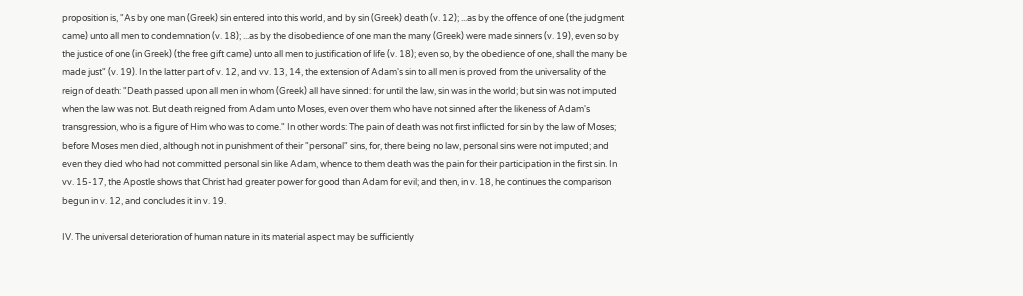proposition is, "As by one man (Greek) sin entered into this world, and by sin (Greek) death (v. 12); ...as by the offence of one (the judgment came) unto all men to condemnation (v. 18); ...as by the disobedience of one man the many (Greek) were made sinners (v. 19), even so by the justice of one (in Greek) (the free gift came) unto all men to justification of life (v. 18); even so, by the obedience of one, shall the many be made just" (v. 19). In the latter part of v. 12, and vv. 13, 14, the extension of Adam's sin to all men is proved from the universality of the reign of death: "Death passed upon all men in whom (Greek) all have sinned: for until the law, sin was in the world; but sin was not imputed when the law was not. But death reigned from Adam unto Moses, even over them who have not sinned after the likeness of Adam's transgression, who is a figure of Him who was to come." In other words: The pain of death was not first inflicted for sin by the law of Moses; before Moses men died, although not in punishment of their "personal" sins, for, there being no law, personal sins were not imputed; and even they died who had not committed personal sin like Adam, whence to them death was the pain for their participation in the first sin. In vv. 15-17, the Apostle shows that Christ had greater power for good than Adam for evil; and then, in v. 18, he continues the comparison begun in v. 12, and concludes it in v. 19.

IV. The universal deterioration of human nature in its material aspect may be sufficiently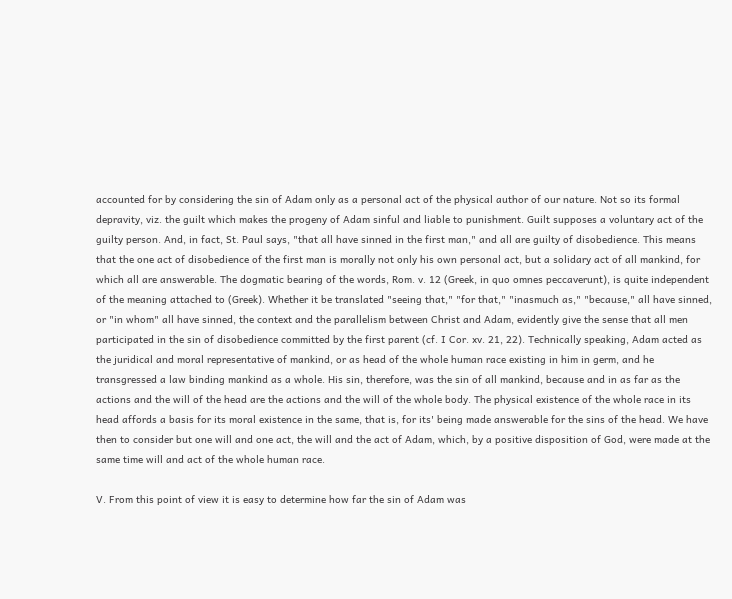accounted for by considering the sin of Adam only as a personal act of the physical author of our nature. Not so its formal depravity, viz. the guilt which makes the progeny of Adam sinful and liable to punishment. Guilt supposes a voluntary act of the guilty person. And, in fact, St. Paul says, "that all have sinned in the first man," and all are guilty of disobedience. This means that the one act of disobedience of the first man is morally not only his own personal act, but a solidary act of all mankind, for which all are answerable. The dogmatic bearing of the words, Rom. v. 12 (Greek, in quo omnes peccaverunt), is quite independent of the meaning attached to (Greek). Whether it be translated "seeing that," "for that," "inasmuch as," "because," all have sinned, or "in whom" all have sinned, the context and the parallelism between Christ and Adam, evidently give the sense that all men participated in the sin of disobedience committed by the first parent (cf. I Cor. xv. 21, 22). Technically speaking, Adam acted as the juridical and moral representative of mankind, or as head of the whole human race existing in him in germ, and he transgressed a law binding mankind as a whole. His sin, therefore, was the sin of all mankind, because and in as far as the actions and the will of the head are the actions and the will of the whole body. The physical existence of the whole race in its head affords a basis for its moral existence in the same, that is, for its' being made answerable for the sins of the head. We have then to consider but one will and one act, the will and the act of Adam, which, by a positive disposition of God, were made at the same time will and act of the whole human race.

V. From this point of view it is easy to determine how far the sin of Adam was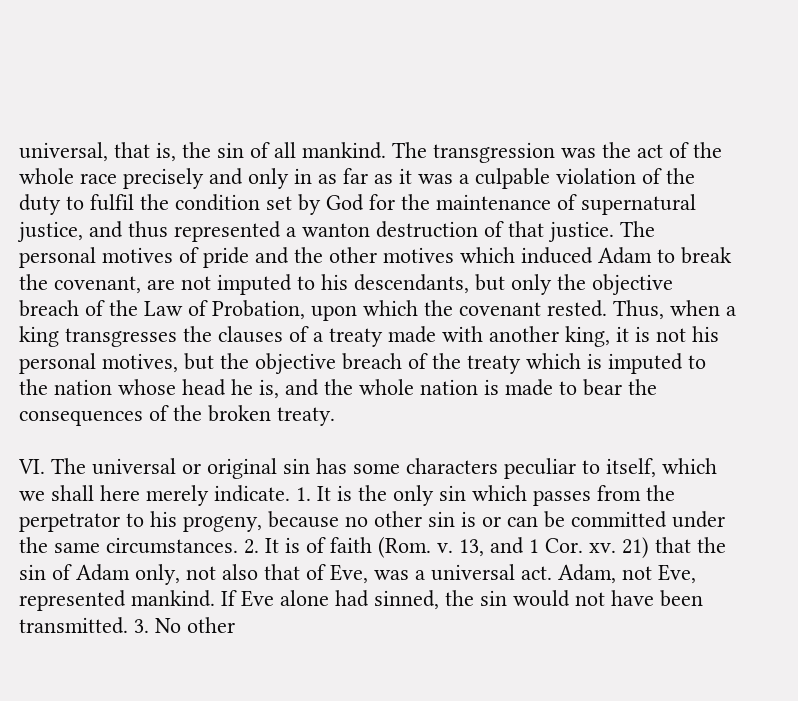universal, that is, the sin of all mankind. The transgression was the act of the whole race precisely and only in as far as it was a culpable violation of the duty to fulfil the condition set by God for the maintenance of supernatural justice, and thus represented a wanton destruction of that justice. The personal motives of pride and the other motives which induced Adam to break the covenant, are not imputed to his descendants, but only the objective breach of the Law of Probation, upon which the covenant rested. Thus, when a king transgresses the clauses of a treaty made with another king, it is not his personal motives, but the objective breach of the treaty which is imputed to the nation whose head he is, and the whole nation is made to bear the consequences of the broken treaty.

VI. The universal or original sin has some characters peculiar to itself, which we shall here merely indicate. 1. It is the only sin which passes from the perpetrator to his progeny, because no other sin is or can be committed under the same circumstances. 2. It is of faith (Rom. v. 13, and 1 Cor. xv. 21) that the sin of Adam only, not also that of Eve, was a universal act. Adam, not Eve, represented mankind. If Eve alone had sinned, the sin would not have been transmitted. 3. No other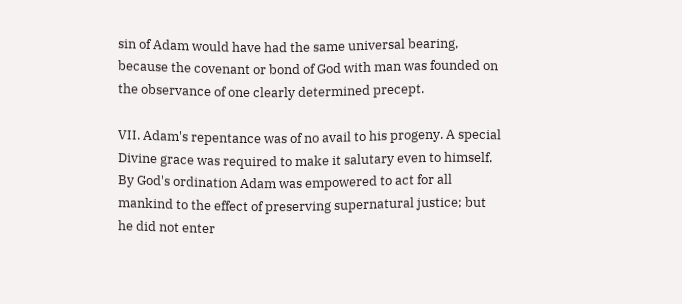sin of Adam would have had the same universal bearing, because the covenant or bond of God with man was founded on the observance of one clearly determined precept.

VII. Adam's repentance was of no avail to his progeny. A special Divine grace was required to make it salutary even to himself. By God's ordination Adam was empowered to act for all mankind to the effect of preserving supernatural justice; but he did not enter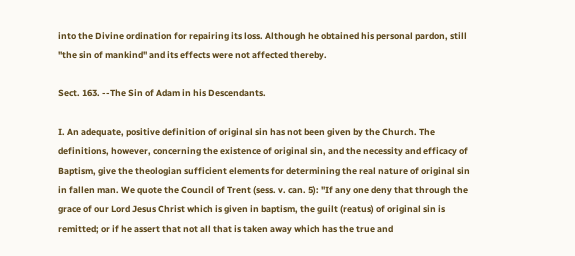into the Divine ordination for repairing its loss. Although he obtained his personal pardon, still "the sin of mankind" and its effects were not affected thereby.

Sect. 163. --The Sin of Adam in his Descendants.

I. An adequate, positive definition of original sin has not been given by the Church. The definitions, however, concerning the existence of original sin, and the necessity and efficacy of Baptism, give the theologian sufficient elements for determining the real nature of original sin in fallen man. We quote the Council of Trent (sess. v. can. 5): "If any one deny that through the grace of our Lord Jesus Christ which is given in baptism, the guilt (reatus) of original sin is remitted; or if he assert that not all that is taken away which has the true and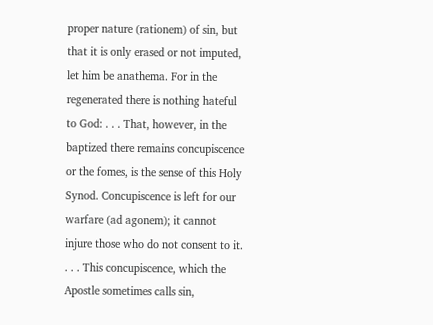proper nature (rationem) of sin, but that it is only erased or not imputed, let him be anathema. For in the regenerated there is nothing hateful to God: . . . That, however, in the baptized there remains concupiscence or the fomes, is the sense of this Holy Synod. Concupiscence is left for our warfare (ad agonem); it cannot injure those who do not consent to it. . . . This concupiscence, which the Apostle sometimes calls sin,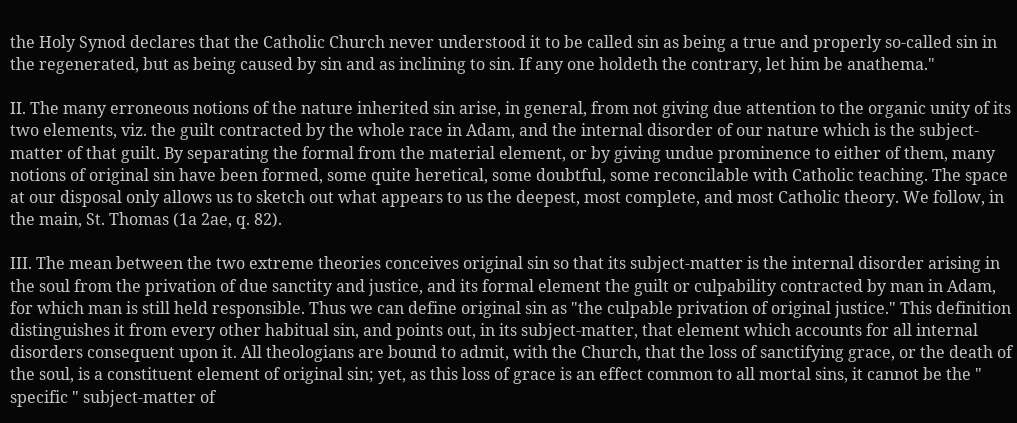the Holy Synod declares that the Catholic Church never understood it to be called sin as being a true and properly so-called sin in the regenerated, but as being caused by sin and as inclining to sin. If any one holdeth the contrary, let him be anathema."

II. The many erroneous notions of the nature inherited sin arise, in general, from not giving due attention to the organic unity of its two elements, viz. the guilt contracted by the whole race in Adam, and the internal disorder of our nature which is the subject-matter of that guilt. By separating the formal from the material element, or by giving undue prominence to either of them, many notions of original sin have been formed, some quite heretical, some doubtful, some reconcilable with Catholic teaching. The space at our disposal only allows us to sketch out what appears to us the deepest, most complete, and most Catholic theory. We follow, in the main, St. Thomas (1a 2ae, q. 82).

III. The mean between the two extreme theories conceives original sin so that its subject-matter is the internal disorder arising in the soul from the privation of due sanctity and justice, and its formal element the guilt or culpability contracted by man in Adam, for which man is still held responsible. Thus we can define original sin as "the culpable privation of original justice." This definition distinguishes it from every other habitual sin, and points out, in its subject-matter, that element which accounts for all internal disorders consequent upon it. All theologians are bound to admit, with the Church, that the loss of sanctifying grace, or the death of the soul, is a constituent element of original sin; yet, as this loss of grace is an effect common to all mortal sins, it cannot be the " specific " subject-matter of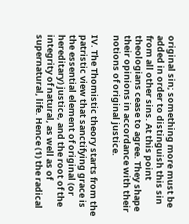original sin; something more must be added in order to distinguish this sin from all other sins. At this point theologians cease to agree. They shape their opinions in accordance with their notions of original justice.

IV. The Thomistic theory starts from the patristic view that sanctifying grace is the essential element of original (or hereditary) justice, and the root of the integrity of natural, as well as of supernatural, life. Hence (1) the radical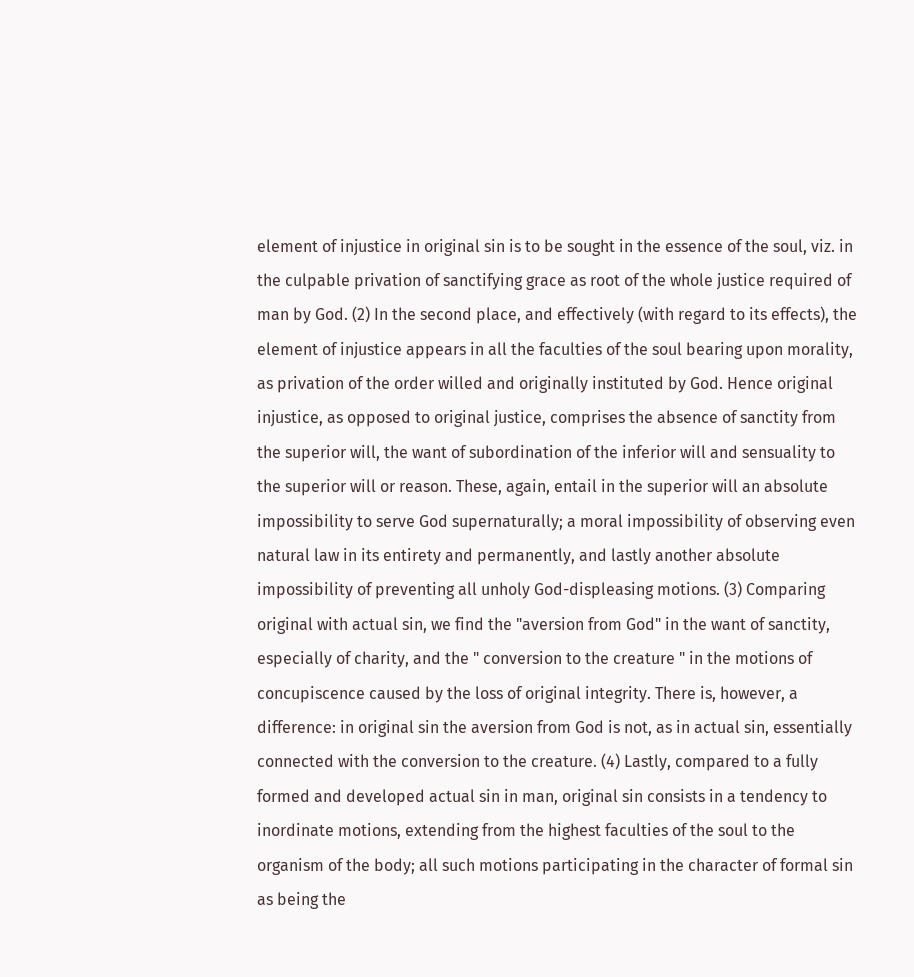element of injustice in original sin is to be sought in the essence of the soul, viz. in the culpable privation of sanctifying grace as root of the whole justice required of man by God. (2) In the second place, and effectively (with regard to its effects), the element of injustice appears in all the faculties of the soul bearing upon morality, as privation of the order willed and originally instituted by God. Hence original injustice, as opposed to original justice, comprises the absence of sanctity from the superior will, the want of subordination of the inferior will and sensuality to the superior will or reason. These, again, entail in the superior will an absolute impossibility to serve God supernaturally; a moral impossibility of observing even natural law in its entirety and permanently, and lastly another absolute impossibility of preventing all unholy God-displeasing motions. (3) Comparing original with actual sin, we find the "aversion from God" in the want of sanctity, especially of charity, and the " conversion to the creature " in the motions of concupiscence caused by the loss of original integrity. There is, however, a difference: in original sin the aversion from God is not, as in actual sin, essentially connected with the conversion to the creature. (4) Lastly, compared to a fully formed and developed actual sin in man, original sin consists in a tendency to inordinate motions, extending from the highest faculties of the soul to the organism of the body; all such motions participating in the character of formal sin as being the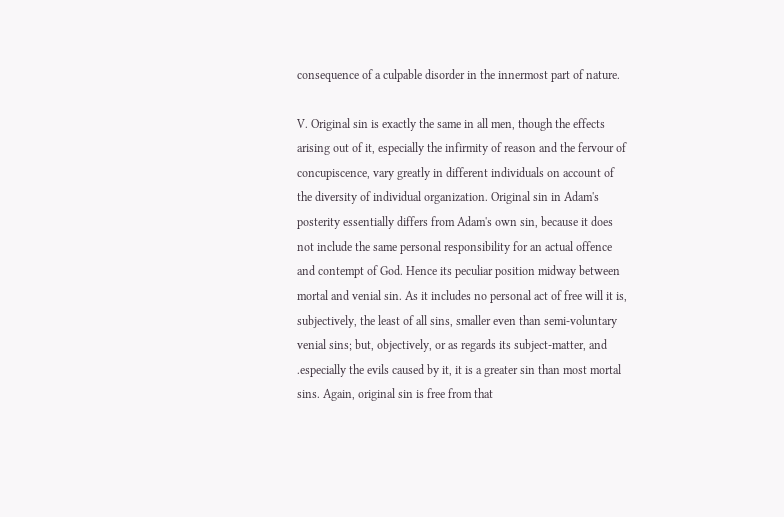consequence of a culpable disorder in the innermost part of nature.

V. Original sin is exactly the same in all men, though the effects arising out of it, especially the infirmity of reason and the fervour of concupiscence, vary greatly in different individuals on account of the diversity of individual organization. Original sin in Adam's posterity essentially differs from Adam's own sin, because it does not include the same personal responsibility for an actual offence and contempt of God. Hence its peculiar position midway between mortal and venial sin. As it includes no personal act of free will it is, subjectively, the least of all sins, smaller even than semi-voluntary venial sins; but, objectively, or as regards its subject-matter, and .especially the evils caused by it, it is a greater sin than most mortal sins. Again, original sin is free from that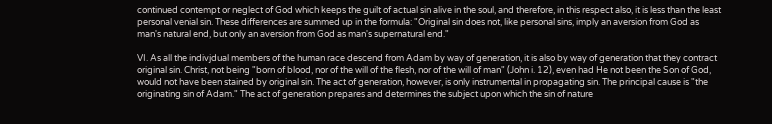continued contempt or neglect of God which keeps the guilt of actual sin alive in the soul, and therefore, in this respect also, it is less than the least personal venial sin. These differences are summed up in the formula: "Original sin does not, like personal sins, imply an aversion from God as man's natural end, but only an aversion from God as man's supernatural end."

VI. As all the indivjdual members of the human race descend from Adam by way of generation, it is also by way of generation that they contract original sin. Christ, not being "born of blood, nor of the will of the flesh, nor of the will of man" (John i. 12), even had He not been the Son of God, would not have been stained by original sin. The act of generation, however, is only instrumental in propagating sin. The principal cause is "the originating sin of Adam." The act of generation prepares and determines the subject upon which the sin of nature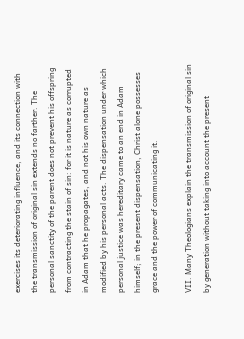exercises its deteriorating influence, and its connection with the transmission of original sin extends no farther. The personal sanctity of the parent does not prevent his offspring from contracting the stain of sin: for it is nature as corrupted in Adam that he propagates, and not his own nature as modified by his personal acts. The dispensation under which personal justice was hereditary came to an end in Adam himself; in the present dispensation, Christ alone possesses grace and the power of communicating it.

VII. Many Theologians explain the transmission of original sin by generation without taking into account the present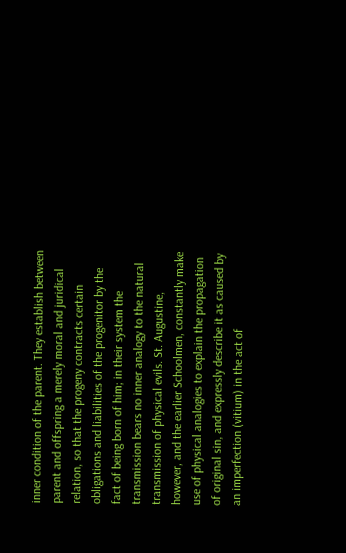inner condition of the parent. They establish between parent and offspring a merely moral and juridical relation, so that the progeny contracts certain obligations and liabilities of the progenitor by the fact of being born of him; in their system the transmission bears no inner analogy to the natural transmission of physical evils. St. Augustine, however, and the earlier Schoolmen, constantly make use of physical analogies to explain the propagation of original sin, and expressly describe it as caused by an imperfection (vitium) in the act of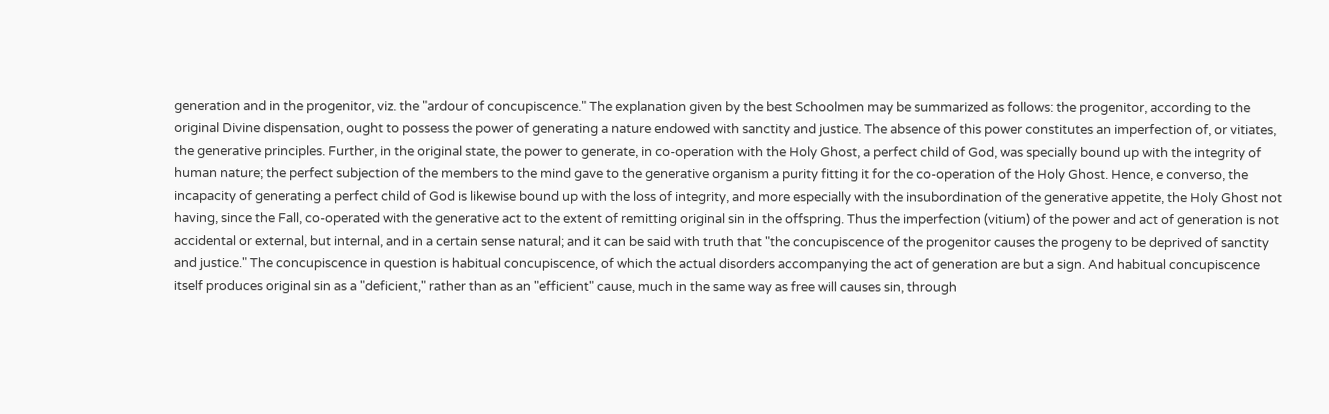generation and in the progenitor, viz. the "ardour of concupiscence." The explanation given by the best Schoolmen may be summarized as follows: the progenitor, according to the original Divine dispensation, ought to possess the power of generating a nature endowed with sanctity and justice. The absence of this power constitutes an imperfection of, or vitiates, the generative principles. Further, in the original state, the power to generate, in co-operation with the Holy Ghost, a perfect child of God, was specially bound up with the integrity of human nature; the perfect subjection of the members to the mind gave to the generative organism a purity fitting it for the co-operation of the Holy Ghost. Hence, e converso, the incapacity of generating a perfect child of God is likewise bound up with the loss of integrity, and more especially with the insubordination of the generative appetite, the Holy Ghost not having, since the Fall, co-operated with the generative act to the extent of remitting original sin in the offspring. Thus the imperfection (vitium) of the power and act of generation is not accidental or external, but internal, and in a certain sense natural; and it can be said with truth that "the concupiscence of the progenitor causes the progeny to be deprived of sanctity and justice." The concupiscence in question is habitual concupiscence, of which the actual disorders accompanying the act of generation are but a sign. And habitual concupiscence itself produces original sin as a "deficient," rather than as an "efficient" cause, much in the same way as free will causes sin, through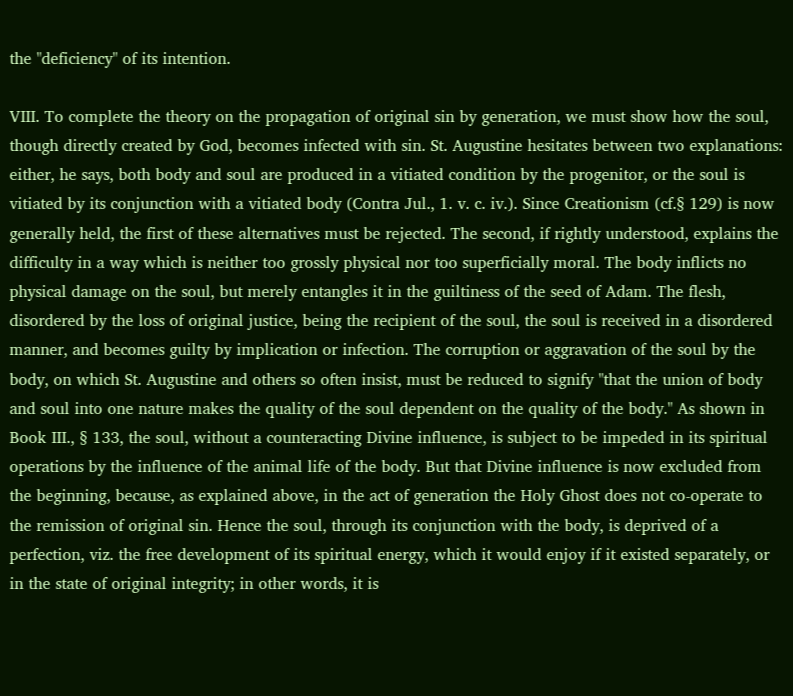the "deficiency" of its intention.

VIII. To complete the theory on the propagation of original sin by generation, we must show how the soul, though directly created by God, becomes infected with sin. St. Augustine hesitates between two explanations: either, he says, both body and soul are produced in a vitiated condition by the progenitor, or the soul is vitiated by its conjunction with a vitiated body (Contra Jul., 1. v. c. iv.). Since Creationism (cf.§ 129) is now generally held, the first of these alternatives must be rejected. The second, if rightly understood, explains the difficulty in a way which is neither too grossly physical nor too superficially moral. The body inflicts no physical damage on the soul, but merely entangles it in the guiltiness of the seed of Adam. The flesh, disordered by the loss of original justice, being the recipient of the soul, the soul is received in a disordered manner, and becomes guilty by implication or infection. The corruption or aggravation of the soul by the body, on which St. Augustine and others so often insist, must be reduced to signify "that the union of body and soul into one nature makes the quality of the soul dependent on the quality of the body." As shown in Book III., § 133, the soul, without a counteracting Divine influence, is subject to be impeded in its spiritual operations by the influence of the animal life of the body. But that Divine influence is now excluded from the beginning, because, as explained above, in the act of generation the Holy Ghost does not co-operate to the remission of original sin. Hence the soul, through its conjunction with the body, is deprived of a perfection, viz. the free development of its spiritual energy, which it would enjoy if it existed separately, or in the state of original integrity; in other words, it is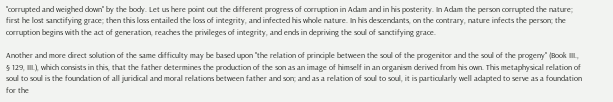"corrupted and weighed down" by the body. Let us here point out the different progress of corruption in Adam and in his posterity. In Adam the person corrupted the nature; first he lost sanctifying grace; then this loss entailed the loss of integrity, and infected his whole nature. In his descendants, on the contrary, nature infects the person; the corruption begins with the act of generation, reaches the privileges of integrity, and ends in depriving the soul of sanctifying grace.

Another and more direct solution of the same difficulty may be based upon "the relation of principle between the soul of the progenitor and the soul of the progeny" (Book III., § 129, III.), which consists in this, that the father determines the production of the son as an image of himself in an organism derived from his own. This metaphysical relation of soul to soul is the foundation of all juridical and moral relations between father and son; and as a relation of soul to soul, it is particularly well adapted to serve as a foundation for the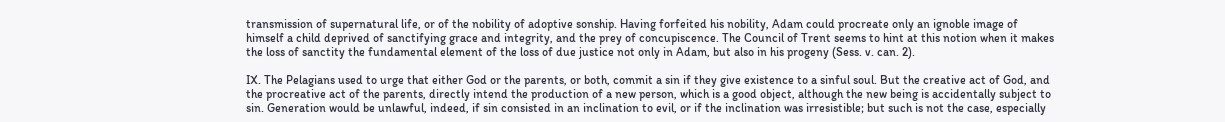transmission of supernatural life, or of the nobility of adoptive sonship. Having forfeited his nobility, Adam could procreate only an ignoble image of himself a child deprived of sanctifying grace and integrity, and the prey of concupiscence. The Council of Trent seems to hint at this notion when it makes the loss of sanctity the fundamental element of the loss of due justice not only in Adam, but also in his progeny (Sess. v. can. 2).

IX. The Pelagians used to urge that either God or the parents, or both, commit a sin if they give existence to a sinful soul. But the creative act of God, and the procreative act of the parents, directly intend the production of a new person, which is a good object, although the new being is accidentally subject to sin. Generation would be unlawful, indeed, if sin consisted in an inclination to evil, or if the inclination was irresistible; but such is not the case, especially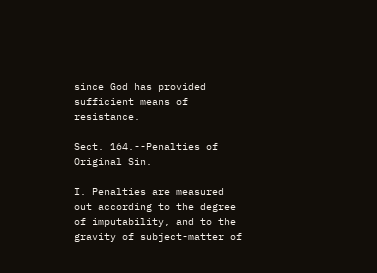since God has provided sufficient means of resistance.

Sect. 164.--Penalties of Original Sin.

I. Penalties are measured out according to the degree of imputability, and to the gravity of subject-matter of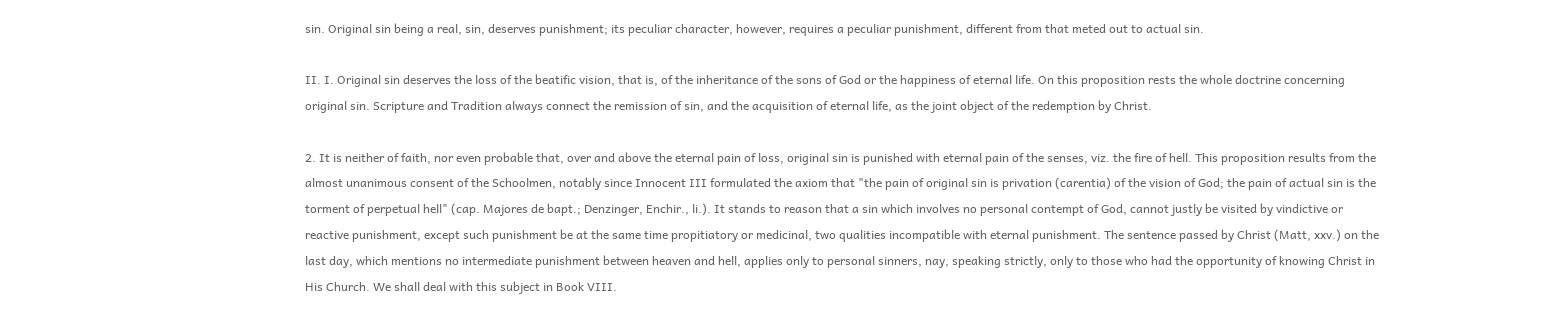sin. Original sin being a real, sin, deserves punishment; its peculiar character, however, requires a peculiar punishment, different from that meted out to actual sin.

II. I. Original sin deserves the loss of the beatific vision, that is, of the inheritance of the sons of God or the happiness of eternal life. On this proposition rests the whole doctrine concerning original sin. Scripture and Tradition always connect the remission of sin, and the acquisition of eternal life, as the joint object of the redemption by Christ.

2. It is neither of faith, nor even probable that, over and above the eternal pain of loss, original sin is punished with eternal pain of the senses, viz. the fire of hell. This proposition results from the almost unanimous consent of the Schoolmen, notably since Innocent III formulated the axiom that "the pain of original sin is privation (carentia) of the vision of God; the pain of actual sin is the torment of perpetual hell" (cap. Majores de bapt.; Denzinger, Enchir., li.). It stands to reason that a sin which involves no personal contempt of God, cannot justly be visited by vindictive or reactive punishment, except such punishment be at the same time propitiatory or medicinal, two qualities incompatible with eternal punishment. The sentence passed by Christ (Matt, xxv.) on the last day, which mentions no intermediate punishment between heaven and hell, applies only to personal sinners, nay, speaking strictly, only to those who had the opportunity of knowing Christ in His Church. We shall deal with this subject in Book VIII.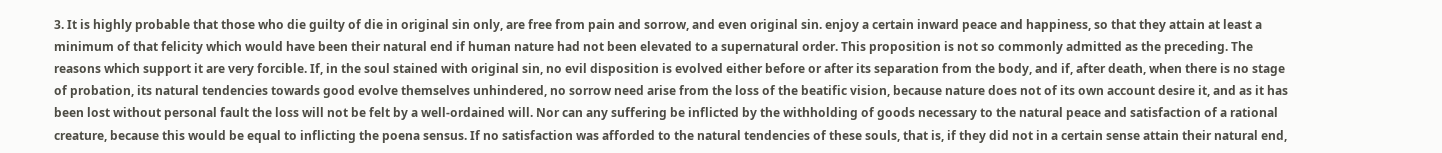3. It is highly probable that those who die guilty of die in original sin only, are free from pain and sorrow, and even original sin. enjoy a certain inward peace and happiness, so that they attain at least a minimum of that felicity which would have been their natural end if human nature had not been elevated to a supernatural order. This proposition is not so commonly admitted as the preceding. The reasons which support it are very forcible. If, in the soul stained with original sin, no evil disposition is evolved either before or after its separation from the body, and if, after death, when there is no stage of probation, its natural tendencies towards good evolve themselves unhindered, no sorrow need arise from the loss of the beatific vision, because nature does not of its own account desire it, and as it has been lost without personal fault the loss will not be felt by a well-ordained will. Nor can any suffering be inflicted by the withholding of goods necessary to the natural peace and satisfaction of a rational creature, because this would be equal to inflicting the poena sensus. If no satisfaction was afforded to the natural tendencies of these souls, that is, if they did not in a certain sense attain their natural end,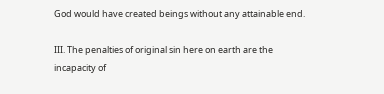God would have created beings without any attainable end.

III. The penalties of original sin here on earth are the incapacity of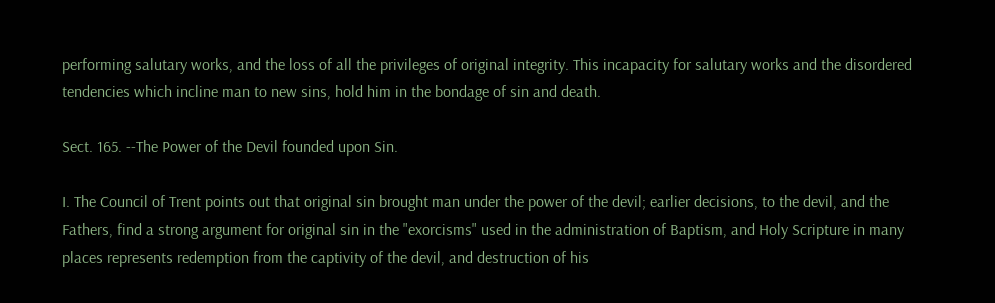performing salutary works, and the loss of all the privileges of original integrity. This incapacity for salutary works and the disordered tendencies which incline man to new sins, hold him in the bondage of sin and death.

Sect. 165. --The Power of the Devil founded upon Sin.

I. The Council of Trent points out that original sin brought man under the power of the devil; earlier decisions, to the devil, and the Fathers, find a strong argument for original sin in the "exorcisms" used in the administration of Baptism, and Holy Scripture in many places represents redemption from the captivity of the devil, and destruction of his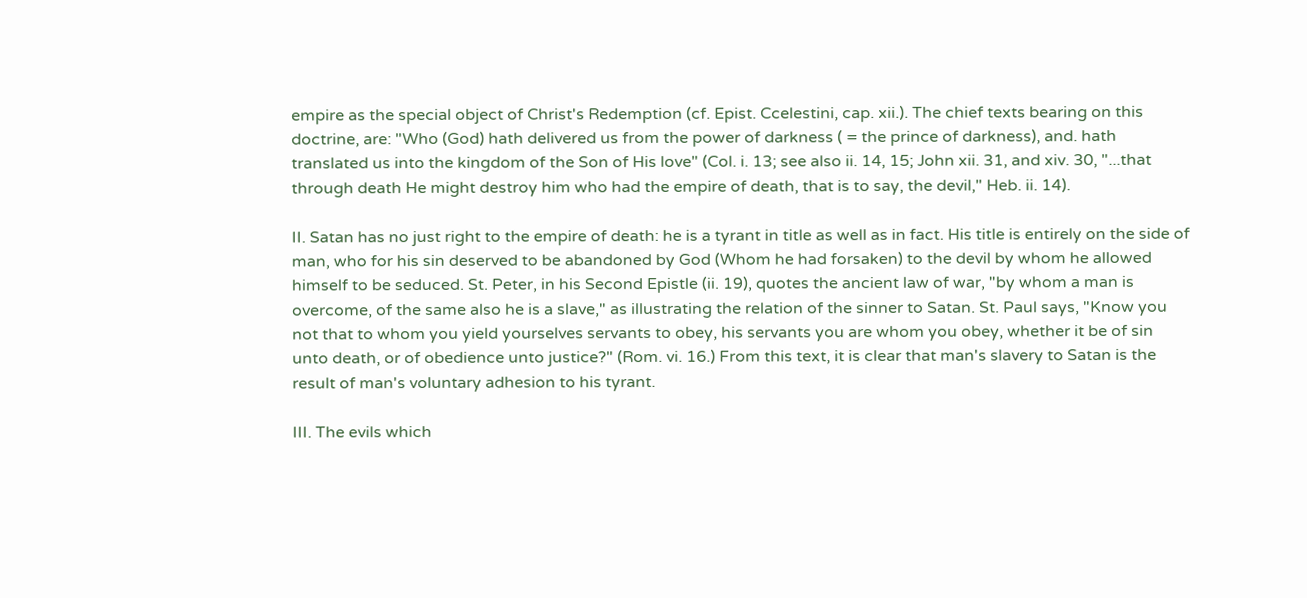empire as the special object of Christ's Redemption (cf. Epist. Ccelestini, cap. xii.). The chief texts bearing on this doctrine, are: "Who (God) hath delivered us from the power of darkness ( = the prince of darkness), and. hath translated us into the kingdom of the Son of His love" (Col. i. 13; see also ii. 14, 15; John xii. 31, and xiv. 30, "...that through death He might destroy him who had the empire of death, that is to say, the devil," Heb. ii. 14).

II. Satan has no just right to the empire of death: he is a tyrant in title as well as in fact. His title is entirely on the side of man, who for his sin deserved to be abandoned by God (Whom he had forsaken) to the devil by whom he allowed himself to be seduced. St. Peter, in his Second Epistle (ii. 19), quotes the ancient law of war, "by whom a man is overcome, of the same also he is a slave," as illustrating the relation of the sinner to Satan. St. Paul says, "Know you not that to whom you yield yourselves servants to obey, his servants you are whom you obey, whether it be of sin unto death, or of obedience unto justice?" (Rom. vi. 16.) From this text, it is clear that man's slavery to Satan is the result of man's voluntary adhesion to his tyrant.

III. The evils which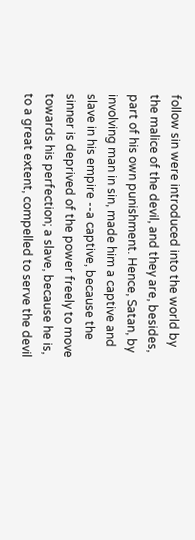follow sin were introduced into the world by the malice of the devil, and they are, besides, part of his own punishment. Hence, Satan, by involving man in sin, made him a captive and slave in his empire --a captive, because the sinner is deprived of the power freely to move towards his perfection; a slave, because he is, to a great extent, compelled to serve the devil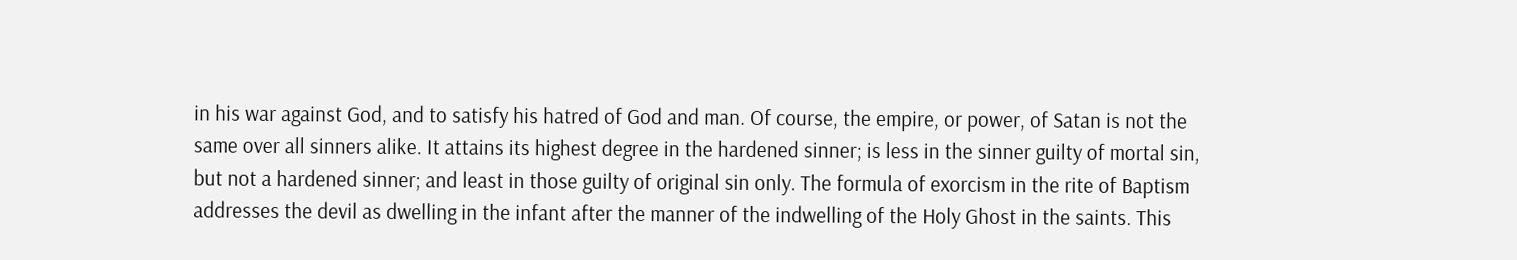in his war against God, and to satisfy his hatred of God and man. Of course, the empire, or power, of Satan is not the same over all sinners alike. It attains its highest degree in the hardened sinner; is less in the sinner guilty of mortal sin, but not a hardened sinner; and least in those guilty of original sin only. The formula of exorcism in the rite of Baptism addresses the devil as dwelling in the infant after the manner of the indwelling of the Holy Ghost in the saints. This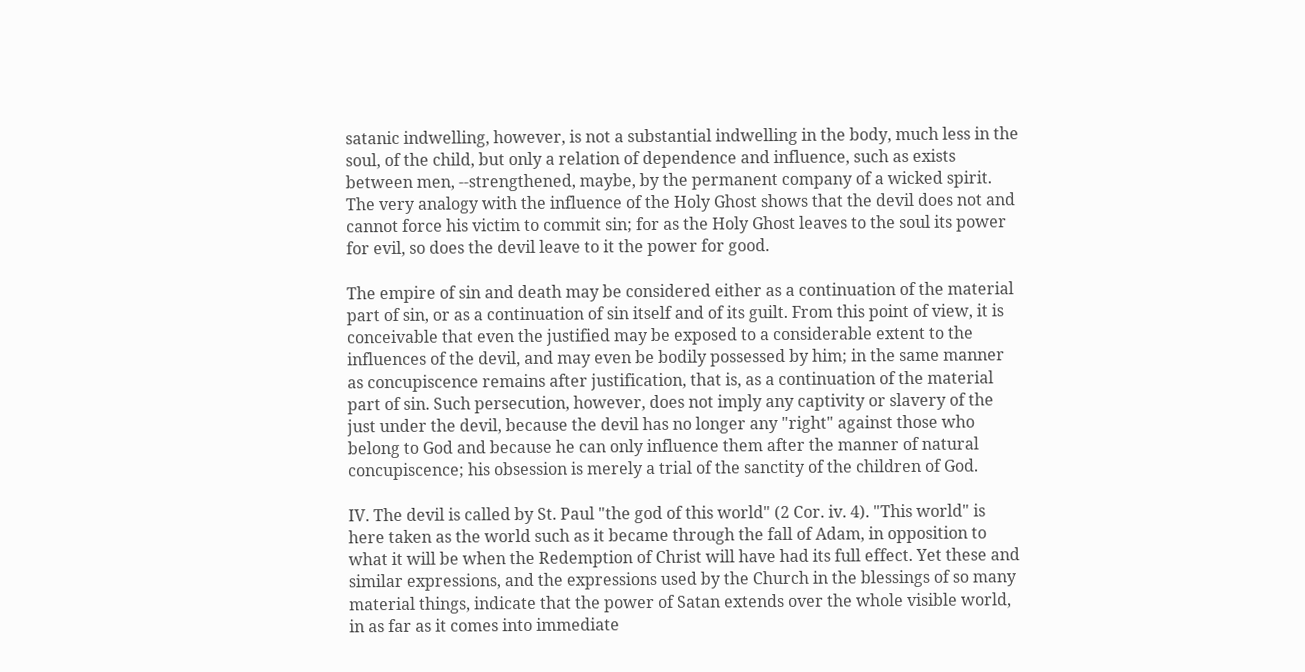satanic indwelling, however, is not a substantial indwelling in the body, much less in the soul, of the child, but only a relation of dependence and influence, such as exists between men, --strengthened, maybe, by the permanent company of a wicked spirit. The very analogy with the influence of the Holy Ghost shows that the devil does not and cannot force his victim to commit sin; for as the Holy Ghost leaves to the soul its power for evil, so does the devil leave to it the power for good.

The empire of sin and death may be considered either as a continuation of the material part of sin, or as a continuation of sin itself and of its guilt. From this point of view, it is conceivable that even the justified may be exposed to a considerable extent to the influences of the devil, and may even be bodily possessed by him; in the same manner as concupiscence remains after justification, that is, as a continuation of the material part of sin. Such persecution, however, does not imply any captivity or slavery of the just under the devil, because the devil has no longer any "right" against those who belong to God and because he can only influence them after the manner of natural concupiscence; his obsession is merely a trial of the sanctity of the children of God.

IV. The devil is called by St. Paul "the god of this world" (2 Cor. iv. 4). "This world" is here taken as the world such as it became through the fall of Adam, in opposition to what it will be when the Redemption of Christ will have had its full effect. Yet these and similar expressions, and the expressions used by the Church in the blessings of so many material things, indicate that the power of Satan extends over the whole visible world, in as far as it comes into immediate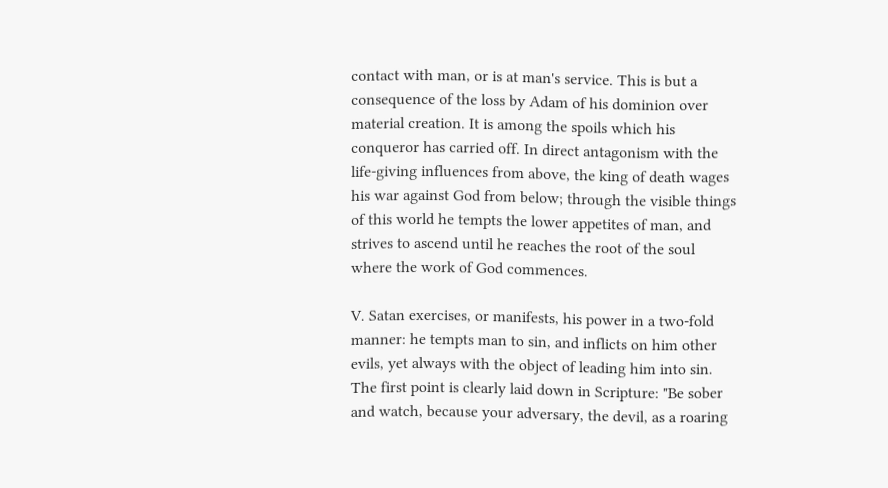contact with man, or is at man's service. This is but a consequence of the loss by Adam of his dominion over material creation. It is among the spoils which his conqueror has carried off. In direct antagonism with the life-giving influences from above, the king of death wages his war against God from below; through the visible things of this world he tempts the lower appetites of man, and strives to ascend until he reaches the root of the soul where the work of God commences.

V. Satan exercises, or manifests, his power in a two-fold manner: he tempts man to sin, and inflicts on him other evils, yet always with the object of leading him into sin. The first point is clearly laid down in Scripture: "Be sober and watch, because your adversary, the devil, as a roaring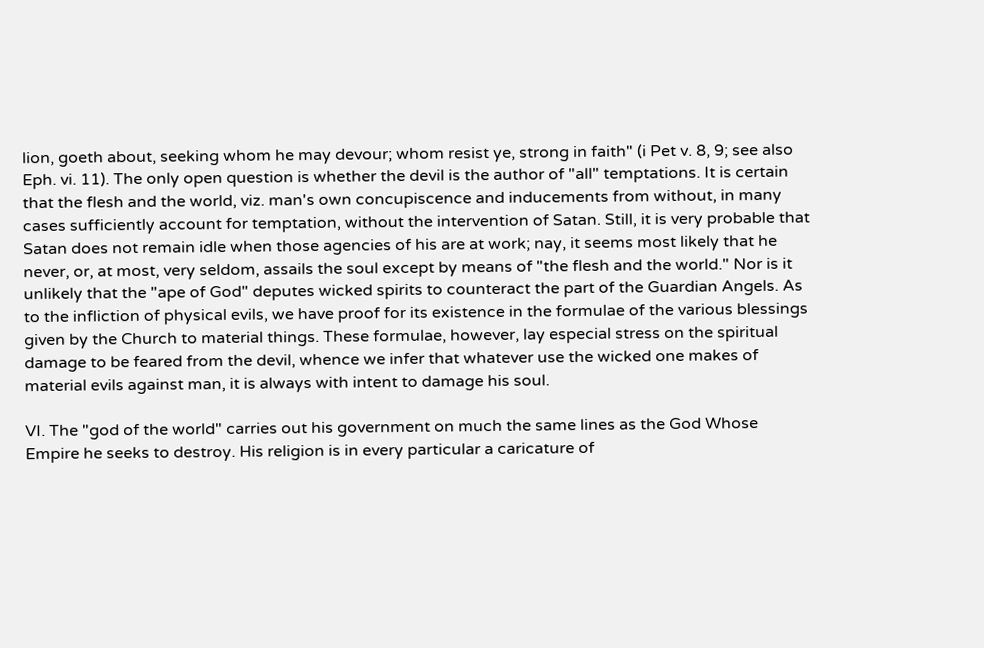lion, goeth about, seeking whom he may devour; whom resist ye, strong in faith" (i Pet v. 8, 9; see also Eph. vi. 11). The only open question is whether the devil is the author of "all" temptations. It is certain that the flesh and the world, viz. man's own concupiscence and inducements from without, in many cases sufficiently account for temptation, without the intervention of Satan. Still, it is very probable that Satan does not remain idle when those agencies of his are at work; nay, it seems most likely that he never, or, at most, very seldom, assails the soul except by means of "the flesh and the world." Nor is it unlikely that the "ape of God" deputes wicked spirits to counteract the part of the Guardian Angels. As to the infliction of physical evils, we have proof for its existence in the formulae of the various blessings given by the Church to material things. These formulae, however, lay especial stress on the spiritual damage to be feared from the devil, whence we infer that whatever use the wicked one makes of material evils against man, it is always with intent to damage his soul.

VI. The "god of the world" carries out his government on much the same lines as the God Whose Empire he seeks to destroy. His religion is in every particular a caricature of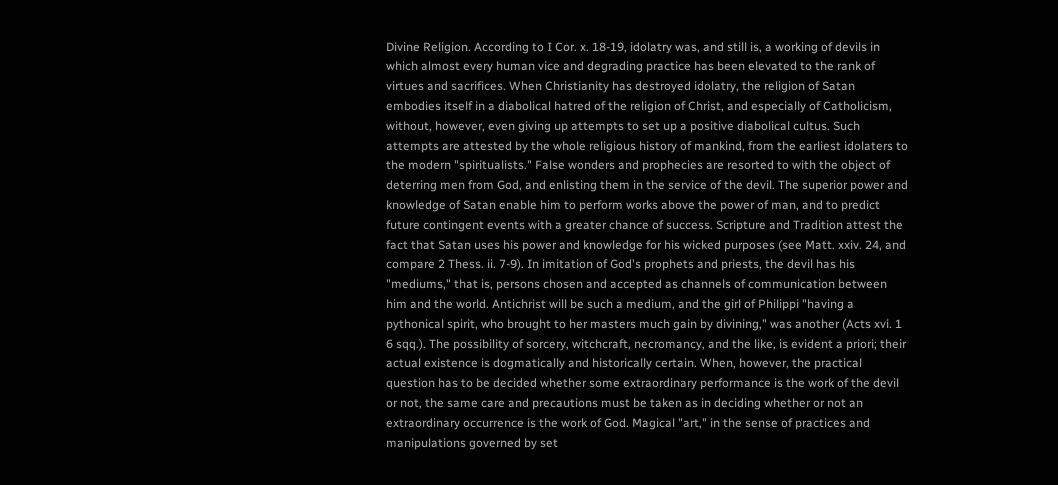Divine Religion. According to I Cor. x. 18-19, idolatry was, and still is, a working of devils in which almost every human vice and degrading practice has been elevated to the rank of virtues and sacrifices. When Christianity has destroyed idolatry, the religion of Satan embodies itself in a diabolical hatred of the religion of Christ, and especially of Catholicism, without, however, even giving up attempts to set up a positive diabolical cultus. Such attempts are attested by the whole religious history of mankind, from the earliest idolaters to the modern "spiritualists." False wonders and prophecies are resorted to with the object of deterring men from God, and enlisting them in the service of the devil. The superior power and knowledge of Satan enable him to perform works above the power of man, and to predict future contingent events with a greater chance of success. Scripture and Tradition attest the fact that Satan uses his power and knowledge for his wicked purposes (see Matt. xxiv. 24, and compare 2 Thess. ii. 7-9). In imitation of God's prophets and priests, the devil has his "mediums," that is, persons chosen and accepted as channels of communication between him and the world. Antichrist will be such a medium, and the girl of Philippi "having a pythonical spirit, who brought to her masters much gain by divining," was another (Acts xvi. 1 6 sqq.). The possibility of sorcery, witchcraft, necromancy, and the like, is evident a priori; their actual existence is dogmatically and historically certain. When, however, the practical question has to be decided whether some extraordinary performance is the work of the devil or not, the same care and precautions must be taken as in deciding whether or not an extraordinary occurrence is the work of God. Magical "art," in the sense of practices and manipulations governed by set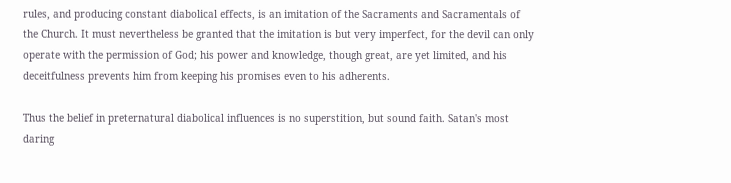rules, and producing constant diabolical effects, is an imitation of the Sacraments and Sacramentals of the Church. It must nevertheless be granted that the imitation is but very imperfect, for the devil can only operate with the permission of God; his power and knowledge, though great, are yet limited, and his deceitfulness prevents him from keeping his promises even to his adherents.

Thus the belief in preternatural diabolical influences is no superstition, but sound faith. Satan's most daring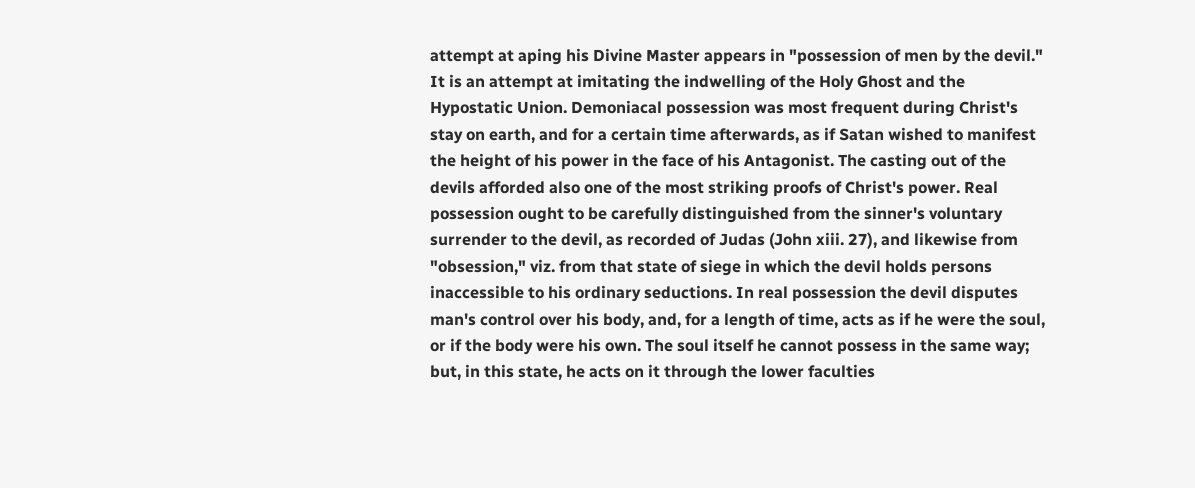attempt at aping his Divine Master appears in "possession of men by the devil." It is an attempt at imitating the indwelling of the Holy Ghost and the Hypostatic Union. Demoniacal possession was most frequent during Christ's stay on earth, and for a certain time afterwards, as if Satan wished to manifest the height of his power in the face of his Antagonist. The casting out of the devils afforded also one of the most striking proofs of Christ's power. Real possession ought to be carefully distinguished from the sinner's voluntary surrender to the devil, as recorded of Judas (John xiii. 27), and likewise from "obsession," viz. from that state of siege in which the devil holds persons inaccessible to his ordinary seductions. In real possession the devil disputes man's control over his body, and, for a length of time, acts as if he were the soul, or if the body were his own. The soul itself he cannot possess in the same way; but, in this state, he acts on it through the lower faculties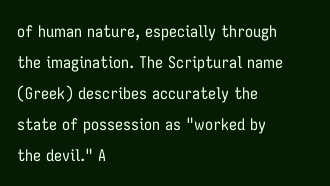of human nature, especially through the imagination. The Scriptural name (Greek) describes accurately the state of possession as "worked by the devil." A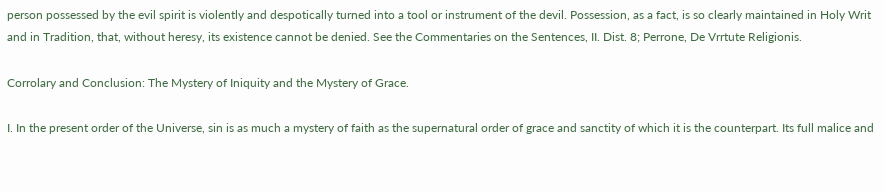person possessed by the evil spirit is violently and despotically turned into a tool or instrument of the devil. Possession, as a fact, is so clearly maintained in Holy Writ and in Tradition, that, without heresy, its existence cannot be denied. See the Commentaries on the Sentences, II. Dist. 8; Perrone, De Vrrtute Religionis.

Corrolary and Conclusion: The Mystery of Iniquity and the Mystery of Grace.

I. In the present order of the Universe, sin is as much a mystery of faith as the supernatural order of grace and sanctity of which it is the counterpart. Its full malice and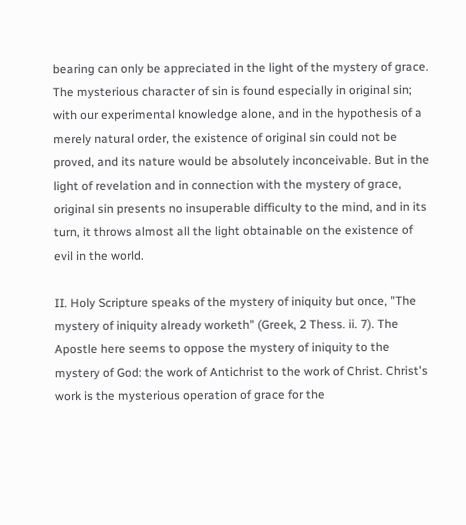bearing can only be appreciated in the light of the mystery of grace. The mysterious character of sin is found especially in original sin; with our experimental knowledge alone, and in the hypothesis of a merely natural order, the existence of original sin could not be proved, and its nature would be absolutely inconceivable. But in the light of revelation and in connection with the mystery of grace, original sin presents no insuperable difficulty to the mind, and in its turn, it throws almost all the light obtainable on the existence of evil in the world.

II. Holy Scripture speaks of the mystery of iniquity but once, "The mystery of iniquity already worketh" (Greek, 2 Thess. ii. 7). The Apostle here seems to oppose the mystery of iniquity to the mystery of God: the work of Antichrist to the work of Christ. Christ's work is the mysterious operation of grace for the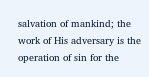salvation of mankind; the work of His adversary is the operation of sin for the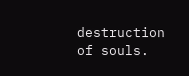destruction of souls.